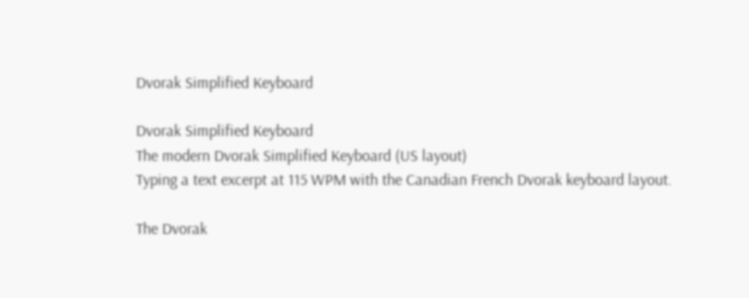Dvorak Simplified Keyboard

Dvorak Simplified Keyboard
The modern Dvorak Simplified Keyboard (US layout)
Typing a text excerpt at 115 WPM with the Canadian French Dvorak keyboard layout.

The Dvorak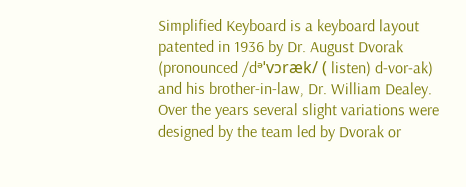Simplified Keyboard is a keyboard layout patented in 1936 by Dr. August Dvorak (pronounced /dᵊˈvɔræk/ ( listen) d-vor-ak) and his brother-in-law, Dr. William Dealey. Over the years several slight variations were designed by the team led by Dvorak or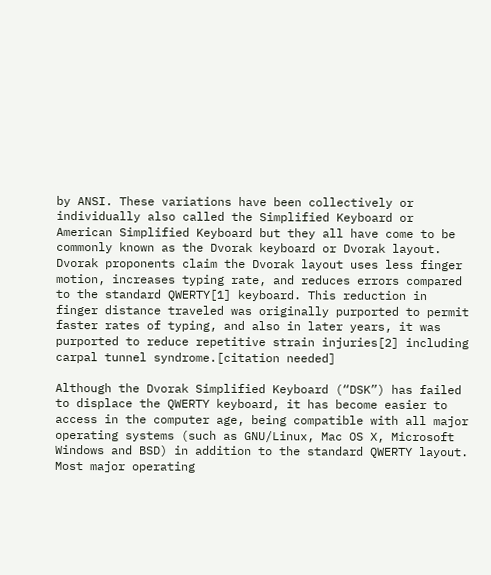by ANSI. These variations have been collectively or individually also called the Simplified Keyboard or American Simplified Keyboard but they all have come to be commonly known as the Dvorak keyboard or Dvorak layout. Dvorak proponents claim the Dvorak layout uses less finger motion, increases typing rate, and reduces errors compared to the standard QWERTY[1] keyboard. This reduction in finger distance traveled was originally purported to permit faster rates of typing, and also in later years, it was purported to reduce repetitive strain injuries[2] including carpal tunnel syndrome.[citation needed]

Although the Dvorak Simplified Keyboard (“DSK”) has failed to displace the QWERTY keyboard, it has become easier to access in the computer age, being compatible with all major operating systems (such as GNU/Linux, Mac OS X, Microsoft Windows and BSD) in addition to the standard QWERTY layout. Most major operating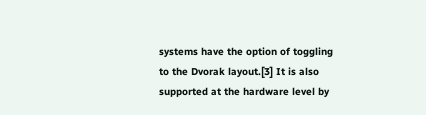systems have the option of toggling to the Dvorak layout.[3] It is also supported at the hardware level by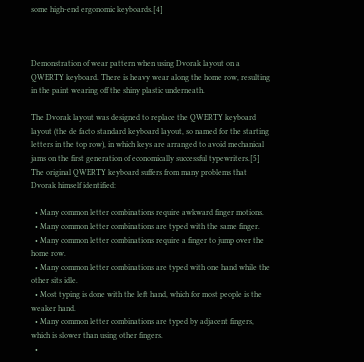some high-end ergonomic keyboards.[4]



Demonstration of wear pattern when using Dvorak layout on a QWERTY keyboard. There is heavy wear along the home row, resulting in the paint wearing off the shiny plastic underneath.

The Dvorak layout was designed to replace the QWERTY keyboard layout (the de facto standard keyboard layout, so named for the starting letters in the top row), in which keys are arranged to avoid mechanical jams on the first generation of economically successful typewriters.[5] The original QWERTY keyboard suffers from many problems that Dvorak himself identified:

  • Many common letter combinations require awkward finger motions.
  • Many common letter combinations are typed with the same finger.
  • Many common letter combinations require a finger to jump over the home row.
  • Many common letter combinations are typed with one hand while the other sits idle.
  • Most typing is done with the left hand, which for most people is the weaker hand.
  • Many common letter combinations are typed by adjacent fingers, which is slower than using other fingers.
  •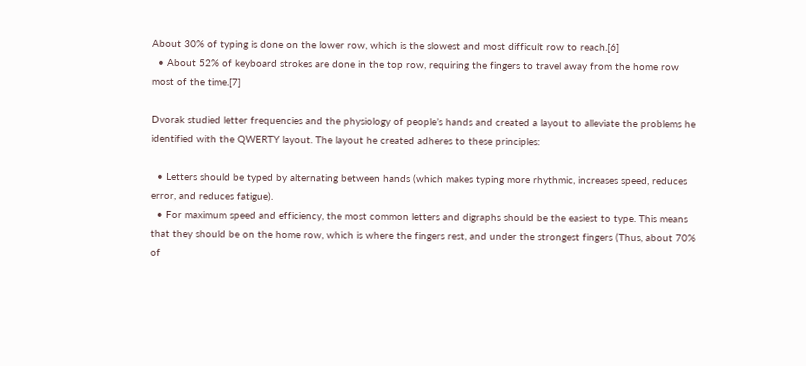About 30% of typing is done on the lower row, which is the slowest and most difficult row to reach.[6]
  • About 52% of keyboard strokes are done in the top row, requiring the fingers to travel away from the home row most of the time.[7]

Dvorak studied letter frequencies and the physiology of people’s hands and created a layout to alleviate the problems he identified with the QWERTY layout. The layout he created adheres to these principles:

  • Letters should be typed by alternating between hands (which makes typing more rhythmic, increases speed, reduces error, and reduces fatigue).
  • For maximum speed and efficiency, the most common letters and digraphs should be the easiest to type. This means that they should be on the home row, which is where the fingers rest, and under the strongest fingers (Thus, about 70% of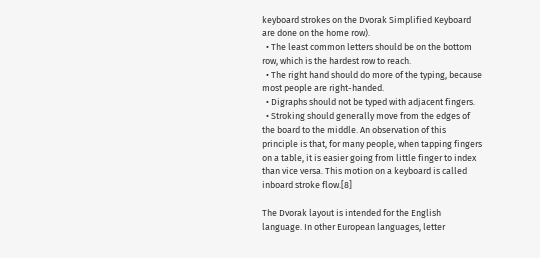keyboard strokes on the Dvorak Simplified Keyboard are done on the home row).
  • The least common letters should be on the bottom row, which is the hardest row to reach.
  • The right hand should do more of the typing, because most people are right-handed.
  • Digraphs should not be typed with adjacent fingers.
  • Stroking should generally move from the edges of the board to the middle. An observation of this principle is that, for many people, when tapping fingers on a table, it is easier going from little finger to index than vice versa. This motion on a keyboard is called inboard stroke flow.[8]

The Dvorak layout is intended for the English language. In other European languages, letter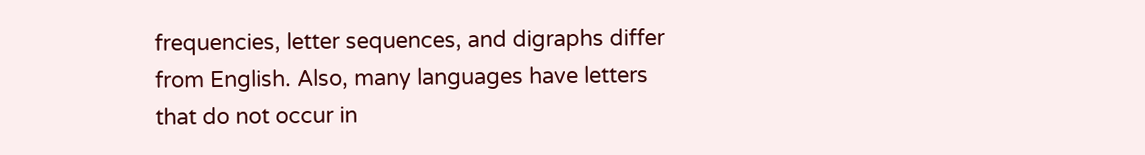frequencies, letter sequences, and digraphs differ from English. Also, many languages have letters that do not occur in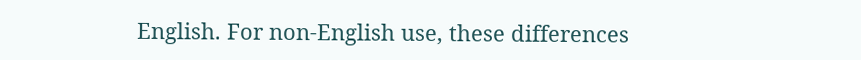English. For non-English use, these differences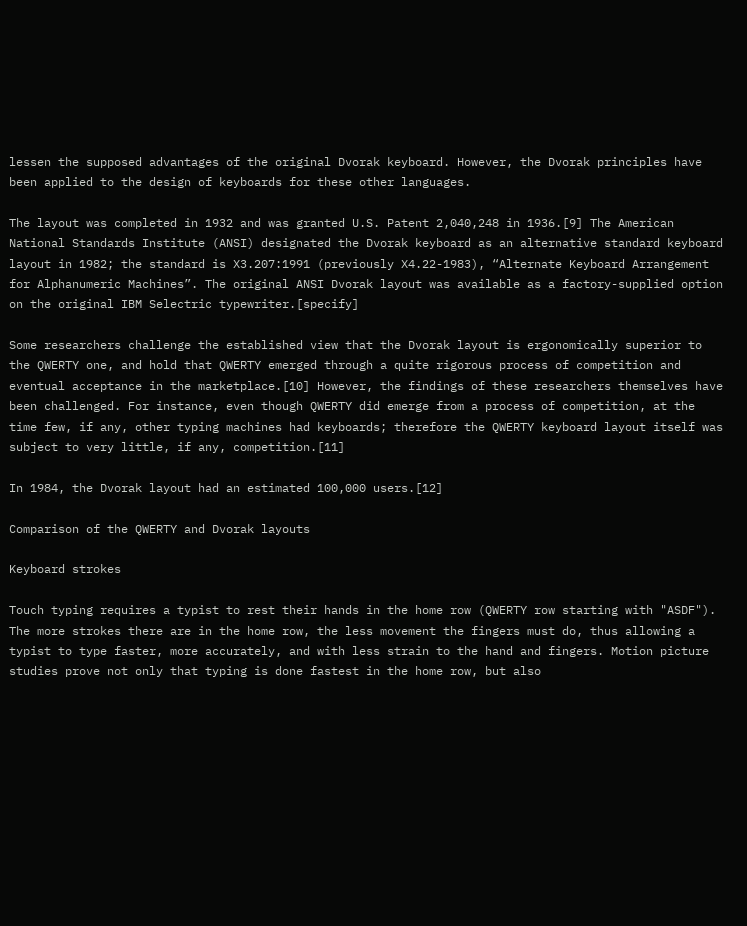lessen the supposed advantages of the original Dvorak keyboard. However, the Dvorak principles have been applied to the design of keyboards for these other languages.

The layout was completed in 1932 and was granted U.S. Patent 2,040,248 in 1936.[9] The American National Standards Institute (ANSI) designated the Dvorak keyboard as an alternative standard keyboard layout in 1982; the standard is X3.207:1991 (previously X4.22-1983), “Alternate Keyboard Arrangement for Alphanumeric Machines”. The original ANSI Dvorak layout was available as a factory-supplied option on the original IBM Selectric typewriter.[specify]

Some researchers challenge the established view that the Dvorak layout is ergonomically superior to the QWERTY one, and hold that QWERTY emerged through a quite rigorous process of competition and eventual acceptance in the marketplace.[10] However, the findings of these researchers themselves have been challenged. For instance, even though QWERTY did emerge from a process of competition, at the time few, if any, other typing machines had keyboards; therefore the QWERTY keyboard layout itself was subject to very little, if any, competition.[11]

In 1984, the Dvorak layout had an estimated 100,000 users.[12]

Comparison of the QWERTY and Dvorak layouts

Keyboard strokes

Touch typing requires a typist to rest their hands in the home row (QWERTY row starting with "ASDF"). The more strokes there are in the home row, the less movement the fingers must do, thus allowing a typist to type faster, more accurately, and with less strain to the hand and fingers. Motion picture studies prove not only that typing is done fastest in the home row, but also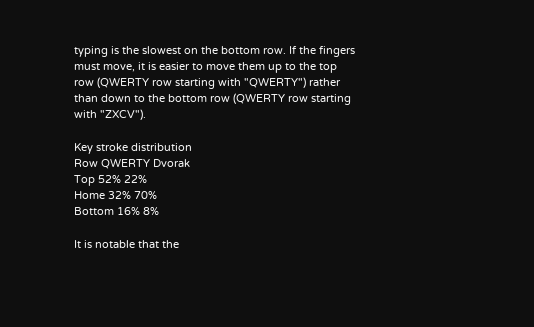typing is the slowest on the bottom row. If the fingers must move, it is easier to move them up to the top row (QWERTY row starting with "QWERTY") rather than down to the bottom row (QWERTY row starting with "ZXCV").

Key stroke distribution
Row QWERTY Dvorak
Top 52% 22%
Home 32% 70%
Bottom 16% 8%

It is notable that the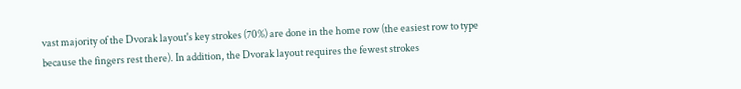vast majority of the Dvorak layout's key strokes (70%) are done in the home row (the easiest row to type because the fingers rest there). In addition, the Dvorak layout requires the fewest strokes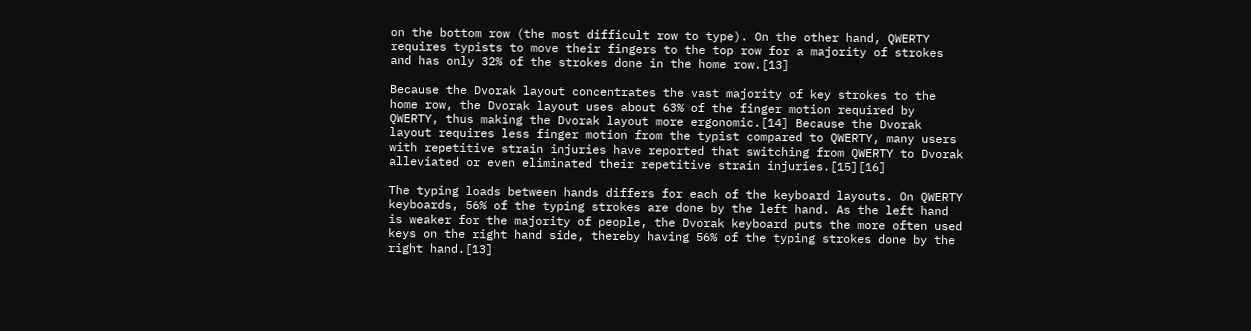on the bottom row (the most difficult row to type). On the other hand, QWERTY requires typists to move their fingers to the top row for a majority of strokes and has only 32% of the strokes done in the home row.[13]

Because the Dvorak layout concentrates the vast majority of key strokes to the home row, the Dvorak layout uses about 63% of the finger motion required by QWERTY, thus making the Dvorak layout more ergonomic.[14] Because the Dvorak layout requires less finger motion from the typist compared to QWERTY, many users with repetitive strain injuries have reported that switching from QWERTY to Dvorak alleviated or even eliminated their repetitive strain injuries.[15][16]

The typing loads between hands differs for each of the keyboard layouts. On QWERTY keyboards, 56% of the typing strokes are done by the left hand. As the left hand is weaker for the majority of people, the Dvorak keyboard puts the more often used keys on the right hand side, thereby having 56% of the typing strokes done by the right hand.[13]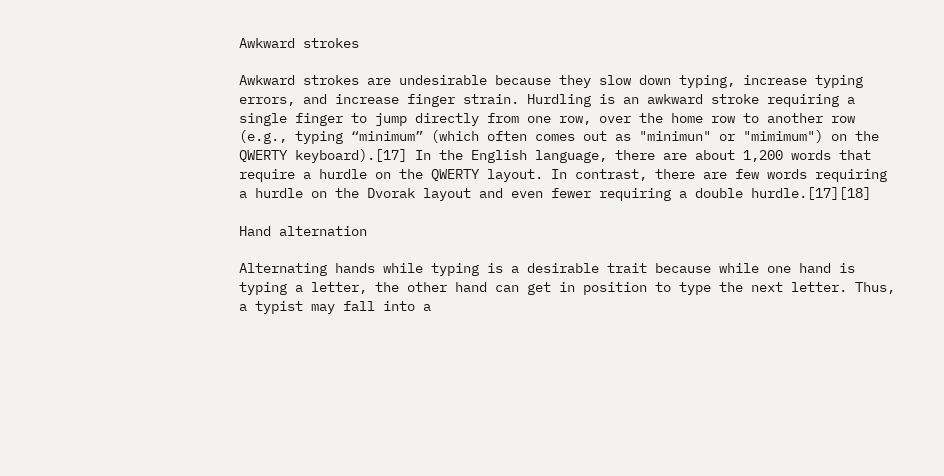Awkward strokes

Awkward strokes are undesirable because they slow down typing, increase typing errors, and increase finger strain. Hurdling is an awkward stroke requiring a single finger to jump directly from one row, over the home row to another row (e.g., typing “minimum” (which often comes out as "minimun" or "mimimum") on the QWERTY keyboard).[17] In the English language, there are about 1,200 words that require a hurdle on the QWERTY layout. In contrast, there are few words requiring a hurdle on the Dvorak layout and even fewer requiring a double hurdle.[17][18]

Hand alternation

Alternating hands while typing is a desirable trait because while one hand is typing a letter, the other hand can get in position to type the next letter. Thus, a typist may fall into a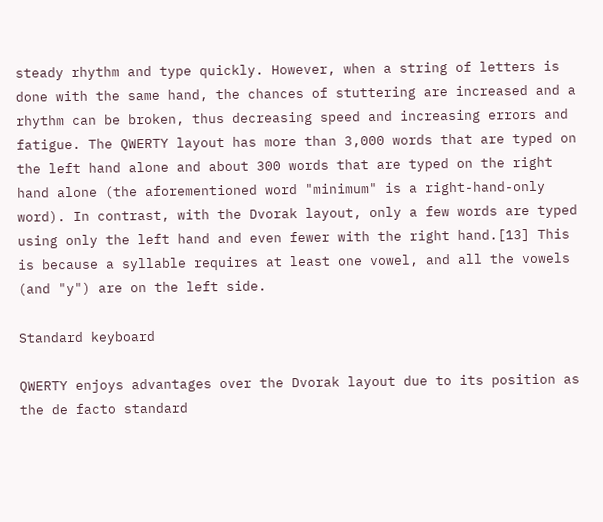steady rhythm and type quickly. However, when a string of letters is done with the same hand, the chances of stuttering are increased and a rhythm can be broken, thus decreasing speed and increasing errors and fatigue. The QWERTY layout has more than 3,000 words that are typed on the left hand alone and about 300 words that are typed on the right hand alone (the aforementioned word "minimum" is a right-hand-only word). In contrast, with the Dvorak layout, only a few words are typed using only the left hand and even fewer with the right hand.[13] This is because a syllable requires at least one vowel, and all the vowels (and "y") are on the left side.

Standard keyboard

QWERTY enjoys advantages over the Dvorak layout due to its position as the de facto standard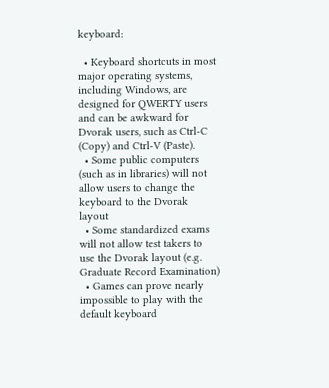keyboard:

  • Keyboard shortcuts in most major operating systems, including Windows, are designed for QWERTY users and can be awkward for Dvorak users, such as Ctrl-C (Copy) and Ctrl-V (Paste).
  • Some public computers (such as in libraries) will not allow users to change the keyboard to the Dvorak layout
  • Some standardized exams will not allow test takers to use the Dvorak layout (e.g. Graduate Record Examination)
  • Games can prove nearly impossible to play with the default keyboard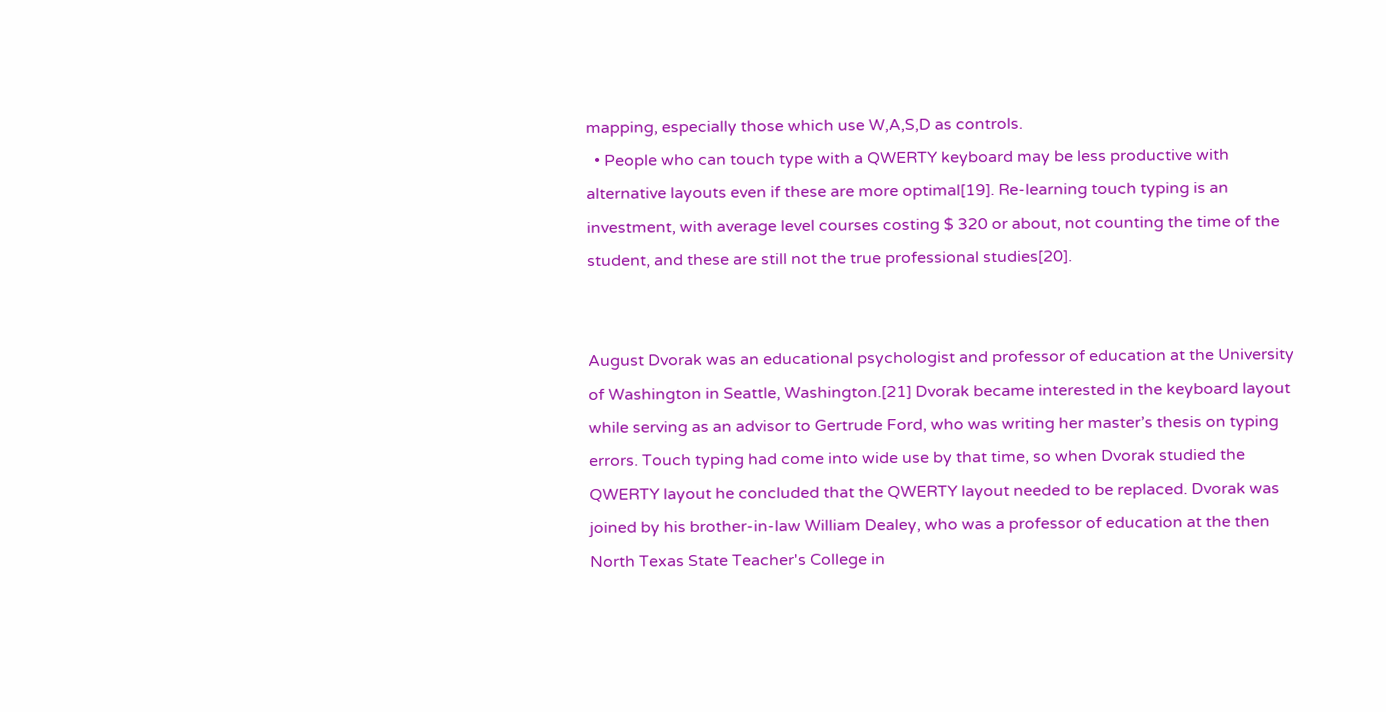mapping, especially those which use W,A,S,D as controls.
  • People who can touch type with a QWERTY keyboard may be less productive with alternative layouts even if these are more optimal[19]. Re-learning touch typing is an investment, with average level courses costing $ 320 or about, not counting the time of the student, and these are still not the true professional studies[20].


August Dvorak was an educational psychologist and professor of education at the University of Washington in Seattle, Washington.[21] Dvorak became interested in the keyboard layout while serving as an advisor to Gertrude Ford, who was writing her master’s thesis on typing errors. Touch typing had come into wide use by that time, so when Dvorak studied the QWERTY layout he concluded that the QWERTY layout needed to be replaced. Dvorak was joined by his brother-in-law William Dealey, who was a professor of education at the then North Texas State Teacher's College in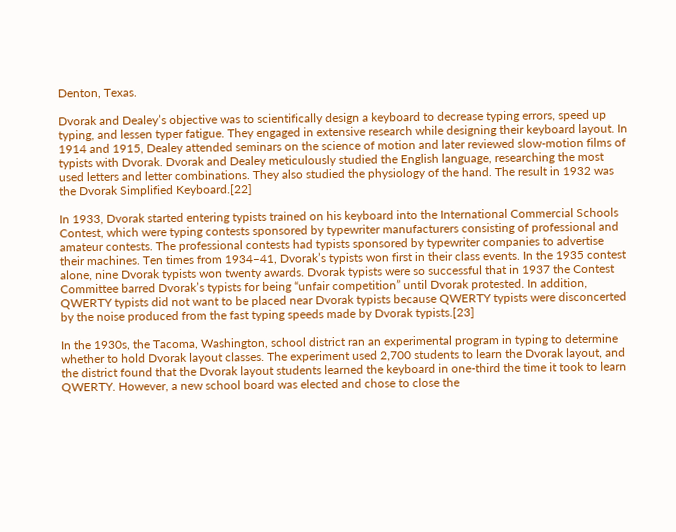Denton, Texas.

Dvorak and Dealey’s objective was to scientifically design a keyboard to decrease typing errors, speed up typing, and lessen typer fatigue. They engaged in extensive research while designing their keyboard layout. In 1914 and 1915, Dealey attended seminars on the science of motion and later reviewed slow-motion films of typists with Dvorak. Dvorak and Dealey meticulously studied the English language, researching the most used letters and letter combinations. They also studied the physiology of the hand. The result in 1932 was the Dvorak Simplified Keyboard.[22]

In 1933, Dvorak started entering typists trained on his keyboard into the International Commercial Schools Contest, which were typing contests sponsored by typewriter manufacturers consisting of professional and amateur contests. The professional contests had typists sponsored by typewriter companies to advertise their machines. Ten times from 1934–41, Dvorak’s typists won first in their class events. In the 1935 contest alone, nine Dvorak typists won twenty awards. Dvorak typists were so successful that in 1937 the Contest Committee barred Dvorak’s typists for being “unfair competition” until Dvorak protested. In addition, QWERTY typists did not want to be placed near Dvorak typists because QWERTY typists were disconcerted by the noise produced from the fast typing speeds made by Dvorak typists.[23]

In the 1930s, the Tacoma, Washington, school district ran an experimental program in typing to determine whether to hold Dvorak layout classes. The experiment used 2,700 students to learn the Dvorak layout, and the district found that the Dvorak layout students learned the keyboard in one-third the time it took to learn QWERTY. However, a new school board was elected and chose to close the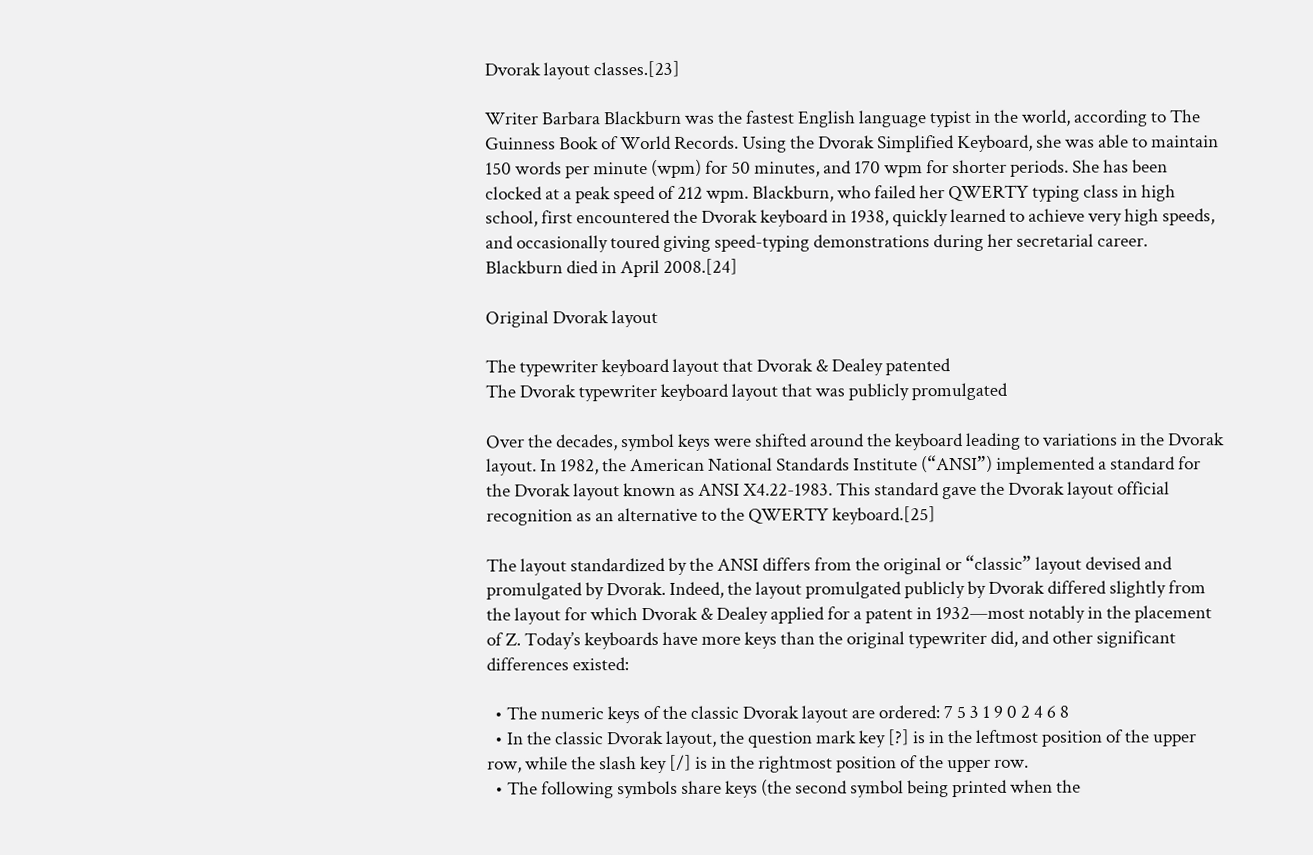Dvorak layout classes.[23]

Writer Barbara Blackburn was the fastest English language typist in the world, according to The Guinness Book of World Records. Using the Dvorak Simplified Keyboard, she was able to maintain 150 words per minute (wpm) for 50 minutes, and 170 wpm for shorter periods. She has been clocked at a peak speed of 212 wpm. Blackburn, who failed her QWERTY typing class in high school, first encountered the Dvorak keyboard in 1938, quickly learned to achieve very high speeds, and occasionally toured giving speed-typing demonstrations during her secretarial career. Blackburn died in April 2008.[24]

Original Dvorak layout

The typewriter keyboard layout that Dvorak & Dealey patented
The Dvorak typewriter keyboard layout that was publicly promulgated

Over the decades, symbol keys were shifted around the keyboard leading to variations in the Dvorak layout. In 1982, the American National Standards Institute (“ANSI”) implemented a standard for the Dvorak layout known as ANSI X4.22-1983. This standard gave the Dvorak layout official recognition as an alternative to the QWERTY keyboard.[25]

The layout standardized by the ANSI differs from the original or “classic” layout devised and promulgated by Dvorak. Indeed, the layout promulgated publicly by Dvorak differed slightly from the layout for which Dvorak & Dealey applied for a patent in 1932—most notably in the placement of Z. Today’s keyboards have more keys than the original typewriter did, and other significant differences existed:

  • The numeric keys of the classic Dvorak layout are ordered: 7 5 3 1 9 0 2 4 6 8
  • In the classic Dvorak layout, the question mark key [?] is in the leftmost position of the upper row, while the slash key [/] is in the rightmost position of the upper row.
  • The following symbols share keys (the second symbol being printed when the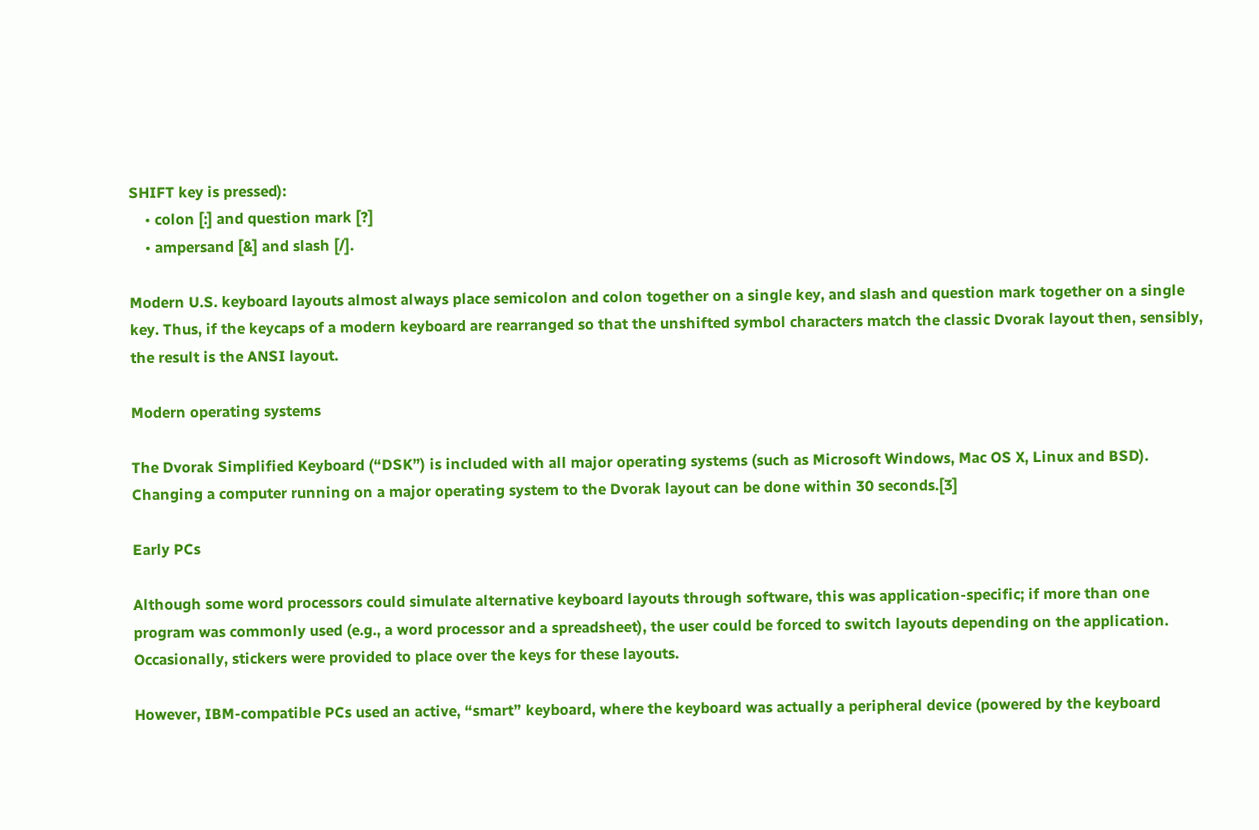SHIFT key is pressed):
    • colon [:] and question mark [?]
    • ampersand [&] and slash [/].

Modern U.S. keyboard layouts almost always place semicolon and colon together on a single key, and slash and question mark together on a single key. Thus, if the keycaps of a modern keyboard are rearranged so that the unshifted symbol characters match the classic Dvorak layout then, sensibly, the result is the ANSI layout.

Modern operating systems

The Dvorak Simplified Keyboard (“DSK”) is included with all major operating systems (such as Microsoft Windows, Mac OS X, Linux and BSD). Changing a computer running on a major operating system to the Dvorak layout can be done within 30 seconds.[3]

Early PCs

Although some word processors could simulate alternative keyboard layouts through software, this was application-specific; if more than one program was commonly used (e.g., a word processor and a spreadsheet), the user could be forced to switch layouts depending on the application. Occasionally, stickers were provided to place over the keys for these layouts.

However, IBM-compatible PCs used an active, “smart” keyboard, where the keyboard was actually a peripheral device (powered by the keyboard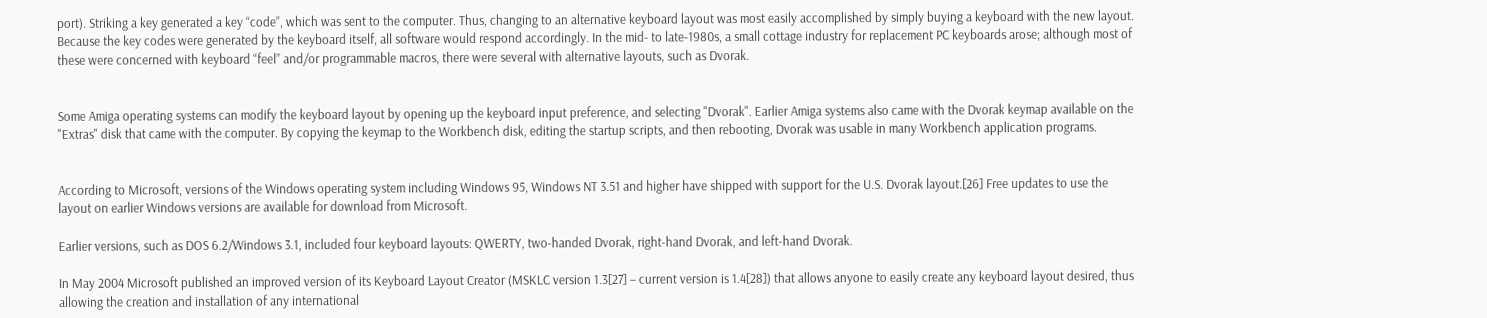port). Striking a key generated a key “code”, which was sent to the computer. Thus, changing to an alternative keyboard layout was most easily accomplished by simply buying a keyboard with the new layout. Because the key codes were generated by the keyboard itself, all software would respond accordingly. In the mid- to late-1980s, a small cottage industry for replacement PC keyboards arose; although most of these were concerned with keyboard “feel” and/or programmable macros, there were several with alternative layouts, such as Dvorak.


Some Amiga operating systems can modify the keyboard layout by opening up the keyboard input preference, and selecting "Dvorak". Earlier Amiga systems also came with the Dvorak keymap available on the "Extras" disk that came with the computer. By copying the keymap to the Workbench disk, editing the startup scripts, and then rebooting, Dvorak was usable in many Workbench application programs.


According to Microsoft, versions of the Windows operating system including Windows 95, Windows NT 3.51 and higher have shipped with support for the U.S. Dvorak layout.[26] Free updates to use the layout on earlier Windows versions are available for download from Microsoft.

Earlier versions, such as DOS 6.2/Windows 3.1, included four keyboard layouts: QWERTY, two-handed Dvorak, right-hand Dvorak, and left-hand Dvorak.

In May 2004 Microsoft published an improved version of its Keyboard Layout Creator (MSKLC version 1.3[27] – current version is 1.4[28]) that allows anyone to easily create any keyboard layout desired, thus allowing the creation and installation of any international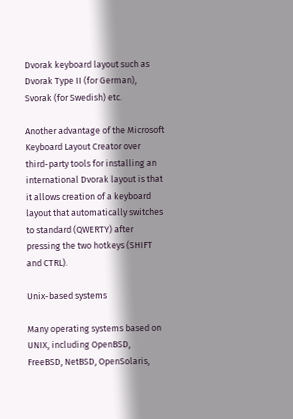Dvorak keyboard layout such as Dvorak Type II (for German), Svorak (for Swedish) etc.

Another advantage of the Microsoft Keyboard Layout Creator over third-party tools for installing an international Dvorak layout is that it allows creation of a keyboard layout that automatically switches to standard (QWERTY) after pressing the two hotkeys (SHIFT and CTRL).

Unix-based systems

Many operating systems based on UNIX, including OpenBSD, FreeBSD, NetBSD, OpenSolaris,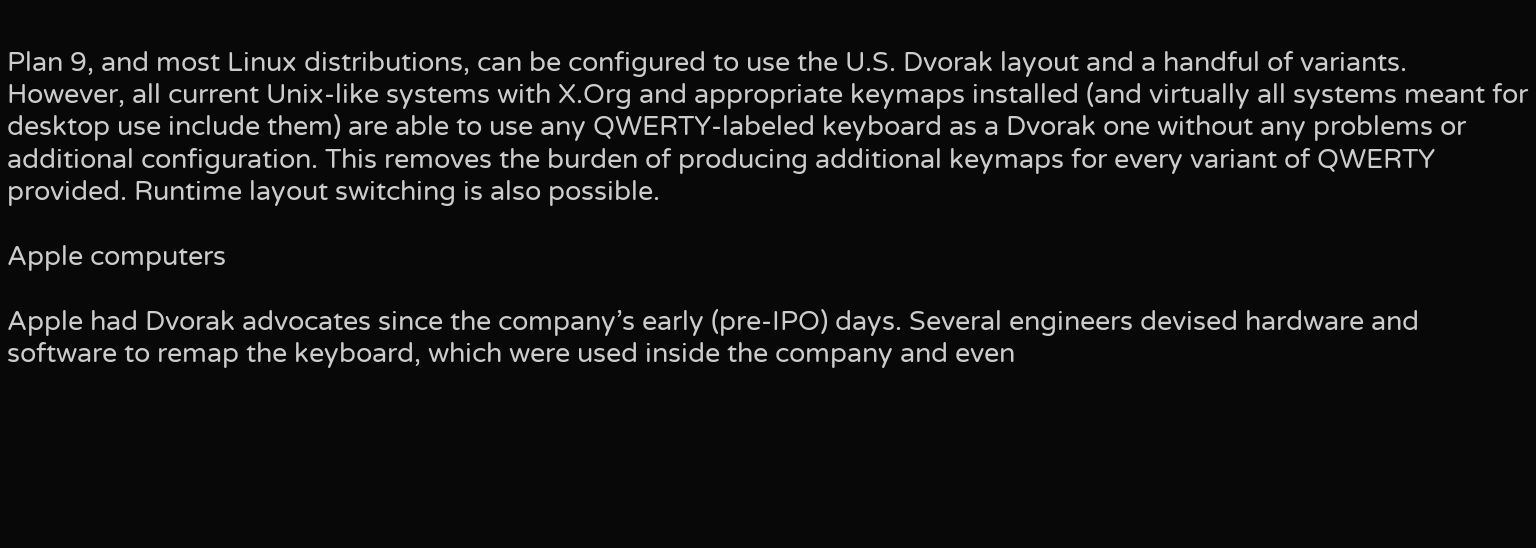Plan 9, and most Linux distributions, can be configured to use the U.S. Dvorak layout and a handful of variants. However, all current Unix-like systems with X.Org and appropriate keymaps installed (and virtually all systems meant for desktop use include them) are able to use any QWERTY-labeled keyboard as a Dvorak one without any problems or additional configuration. This removes the burden of producing additional keymaps for every variant of QWERTY provided. Runtime layout switching is also possible.

Apple computers

Apple had Dvorak advocates since the company’s early (pre-IPO) days. Several engineers devised hardware and software to remap the keyboard, which were used inside the company and even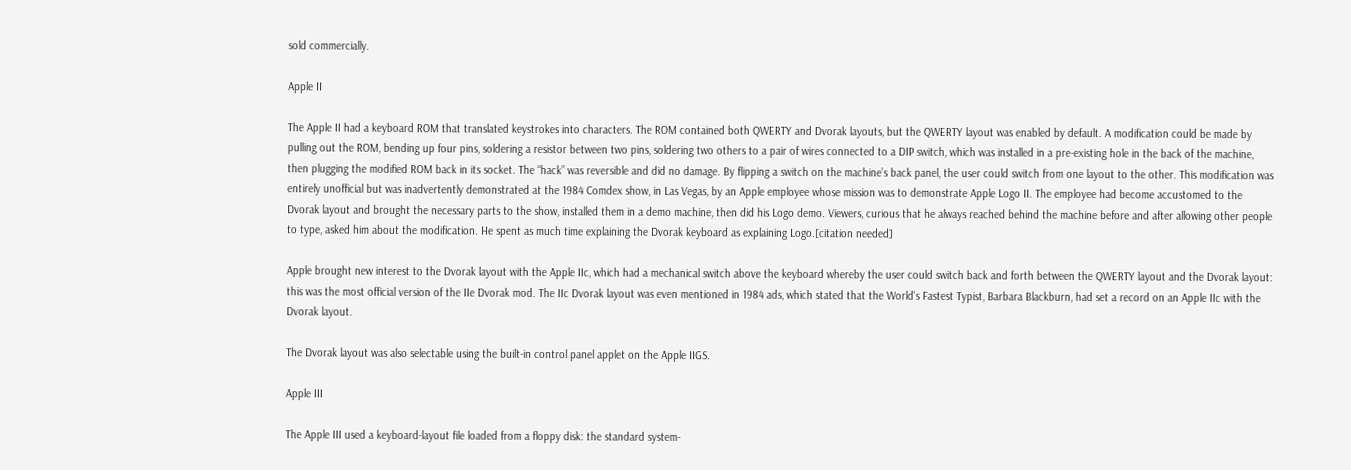sold commercially.

Apple II

The Apple II had a keyboard ROM that translated keystrokes into characters. The ROM contained both QWERTY and Dvorak layouts, but the QWERTY layout was enabled by default. A modification could be made by pulling out the ROM, bending up four pins, soldering a resistor between two pins, soldering two others to a pair of wires connected to a DIP switch, which was installed in a pre-existing hole in the back of the machine, then plugging the modified ROM back in its socket. The “hack” was reversible and did no damage. By flipping a switch on the machine’s back panel, the user could switch from one layout to the other. This modification was entirely unofficial but was inadvertently demonstrated at the 1984 Comdex show, in Las Vegas, by an Apple employee whose mission was to demonstrate Apple Logo II. The employee had become accustomed to the Dvorak layout and brought the necessary parts to the show, installed them in a demo machine, then did his Logo demo. Viewers, curious that he always reached behind the machine before and after allowing other people to type, asked him about the modification. He spent as much time explaining the Dvorak keyboard as explaining Logo.[citation needed]

Apple brought new interest to the Dvorak layout with the Apple IIc, which had a mechanical switch above the keyboard whereby the user could switch back and forth between the QWERTY layout and the Dvorak layout: this was the most official version of the IIe Dvorak mod. The IIc Dvorak layout was even mentioned in 1984 ads, which stated that the World's Fastest Typist, Barbara Blackburn, had set a record on an Apple IIc with the Dvorak layout.

The Dvorak layout was also selectable using the built-in control panel applet on the Apple IIGS.

Apple III

The Apple III used a keyboard-layout file loaded from a floppy disk: the standard system-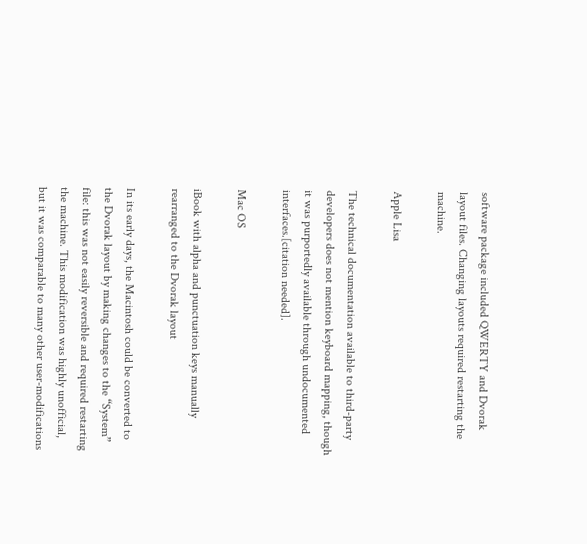software package included QWERTY and Dvorak layout files. Changing layouts required restarting the machine.

Apple Lisa

The technical documentation available to third-party developers does not mention keyboard mapping, though it was purportedly available through undocumented interfaces.[citation needed].

Mac OS

iBook with alpha and punctuation keys manually rearranged to the Dvorak layout

In its early days, the Macintosh could be converted to the Dvorak layout by making changes to the “System” file: this was not easily reversible and required restarting the machine. This modification was highly unofficial, but it was comparable to many other user-modifications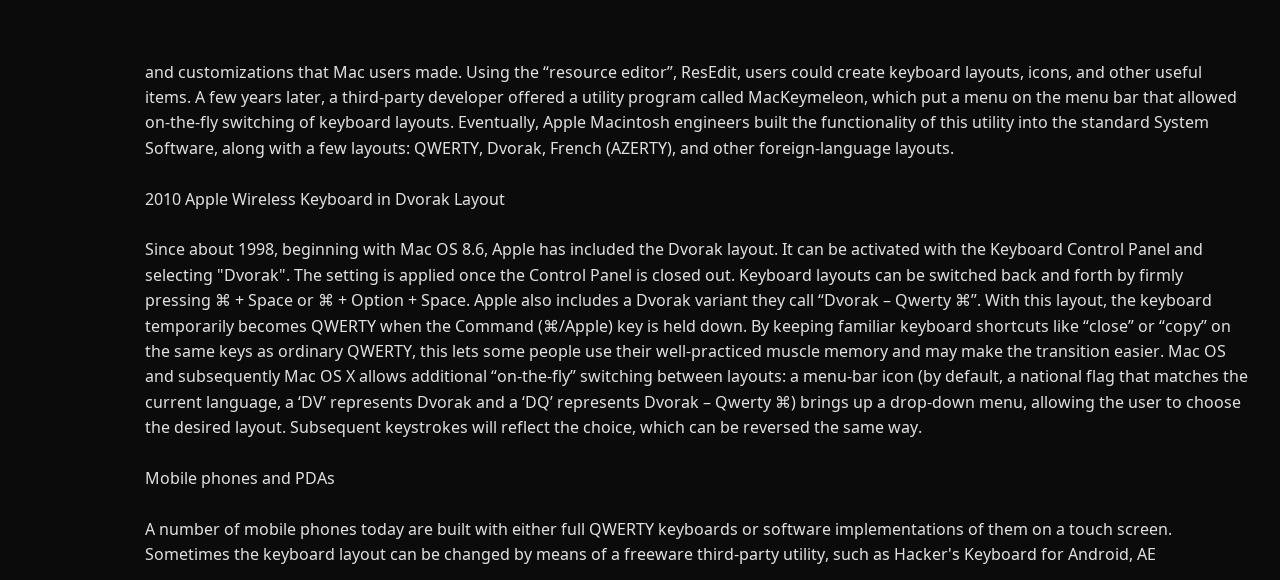and customizations that Mac users made. Using the “resource editor”, ResEdit, users could create keyboard layouts, icons, and other useful items. A few years later, a third-party developer offered a utility program called MacKeymeleon, which put a menu on the menu bar that allowed on-the-fly switching of keyboard layouts. Eventually, Apple Macintosh engineers built the functionality of this utility into the standard System Software, along with a few layouts: QWERTY, Dvorak, French (AZERTY), and other foreign-language layouts.

2010 Apple Wireless Keyboard in Dvorak Layout

Since about 1998, beginning with Mac OS 8.6, Apple has included the Dvorak layout. It can be activated with the Keyboard Control Panel and selecting "Dvorak". The setting is applied once the Control Panel is closed out. Keyboard layouts can be switched back and forth by firmly pressing ⌘ + Space or ⌘ + Option + Space. Apple also includes a Dvorak variant they call “Dvorak – Qwerty ⌘”. With this layout, the keyboard temporarily becomes QWERTY when the Command (⌘/Apple) key is held down. By keeping familiar keyboard shortcuts like “close” or “copy” on the same keys as ordinary QWERTY, this lets some people use their well-practiced muscle memory and may make the transition easier. Mac OS and subsequently Mac OS X allows additional “on-the-fly” switching between layouts: a menu-bar icon (by default, a national flag that matches the current language, a ‘DV’ represents Dvorak and a ‘DQ’ represents Dvorak – Qwerty ⌘) brings up a drop-down menu, allowing the user to choose the desired layout. Subsequent keystrokes will reflect the choice, which can be reversed the same way.

Mobile phones and PDAs

A number of mobile phones today are built with either full QWERTY keyboards or software implementations of them on a touch screen. Sometimes the keyboard layout can be changed by means of a freeware third-party utility, such as Hacker's Keyboard for Android, AE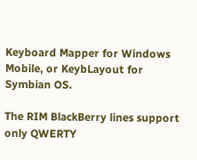Keyboard Mapper for Windows Mobile, or KeybLayout for Symbian OS.

The RIM BlackBerry lines support only QWERTY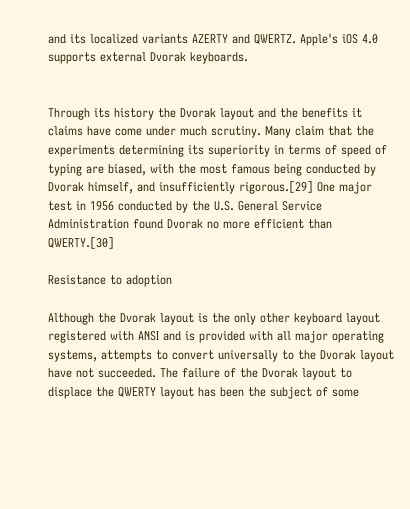and its localized variants AZERTY and QWERTZ. Apple's iOS 4.0 supports external Dvorak keyboards.


Through its history the Dvorak layout and the benefits it claims have come under much scrutiny. Many claim that the experiments determining its superiority in terms of speed of typing are biased, with the most famous being conducted by Dvorak himself, and insufficiently rigorous.[29] One major test in 1956 conducted by the U.S. General Service Administration found Dvorak no more efficient than QWERTY.[30]

Resistance to adoption

Although the Dvorak layout is the only other keyboard layout registered with ANSI and is provided with all major operating systems, attempts to convert universally to the Dvorak layout have not succeeded. The failure of the Dvorak layout to displace the QWERTY layout has been the subject of some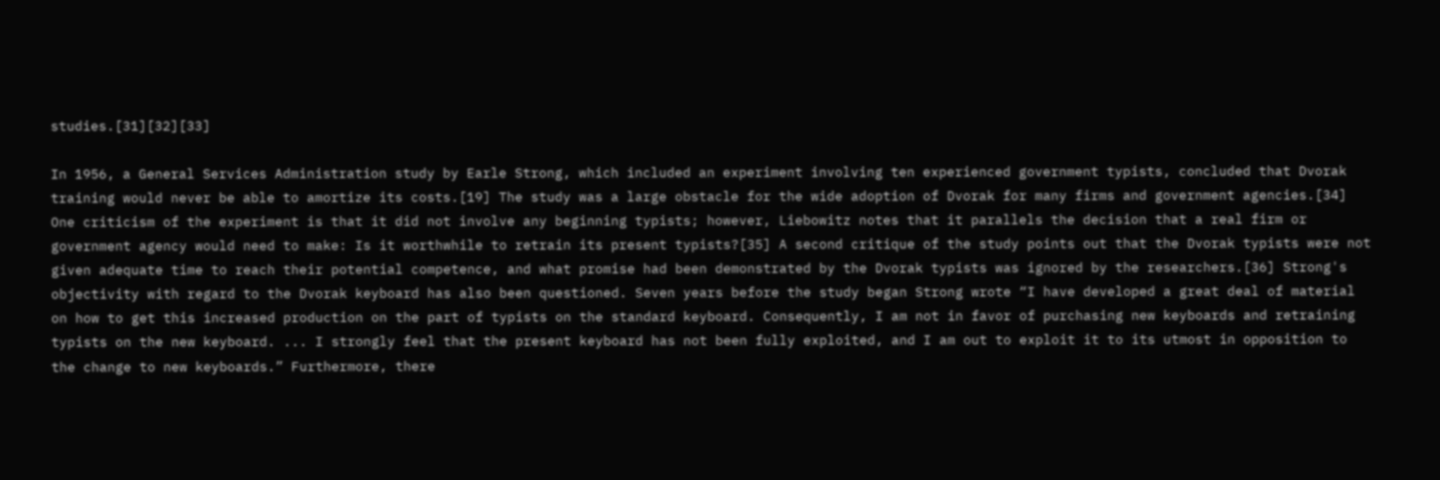studies.[31][32][33]

In 1956, a General Services Administration study by Earle Strong, which included an experiment involving ten experienced government typists, concluded that Dvorak training would never be able to amortize its costs.[19] The study was a large obstacle for the wide adoption of Dvorak for many firms and government agencies.[34] One criticism of the experiment is that it did not involve any beginning typists; however, Liebowitz notes that it parallels the decision that a real firm or government agency would need to make: Is it worthwhile to retrain its present typists?[35] A second critique of the study points out that the Dvorak typists were not given adequate time to reach their potential competence, and what promise had been demonstrated by the Dvorak typists was ignored by the researchers.[36] Strong's objectivity with regard to the Dvorak keyboard has also been questioned. Seven years before the study began Strong wrote “I have developed a great deal of material on how to get this increased production on the part of typists on the standard keyboard. Consequently, I am not in favor of purchasing new keyboards and retraining typists on the new keyboard. ... I strongly feel that the present keyboard has not been fully exploited, and I am out to exploit it to its utmost in opposition to the change to new keyboards.” Furthermore, there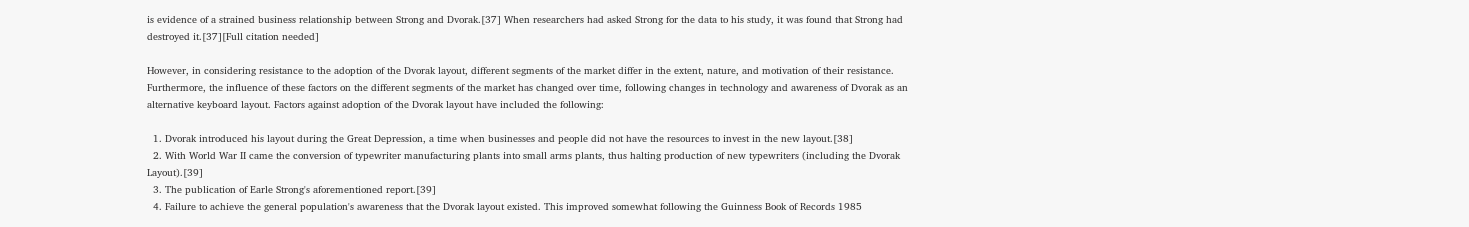is evidence of a strained business relationship between Strong and Dvorak.[37] When researchers had asked Strong for the data to his study, it was found that Strong had destroyed it.[37][Full citation needed]

However, in considering resistance to the adoption of the Dvorak layout, different segments of the market differ in the extent, nature, and motivation of their resistance. Furthermore, the influence of these factors on the different segments of the market has changed over time, following changes in technology and awareness of Dvorak as an alternative keyboard layout. Factors against adoption of the Dvorak layout have included the following:

  1. Dvorak introduced his layout during the Great Depression, a time when businesses and people did not have the resources to invest in the new layout.[38]
  2. With World War II came the conversion of typewriter manufacturing plants into small arms plants, thus halting production of new typewriters (including the Dvorak Layout).[39]
  3. The publication of Earle Strong's aforementioned report.[39]
  4. Failure to achieve the general population's awareness that the Dvorak layout existed. This improved somewhat following the Guinness Book of Records 1985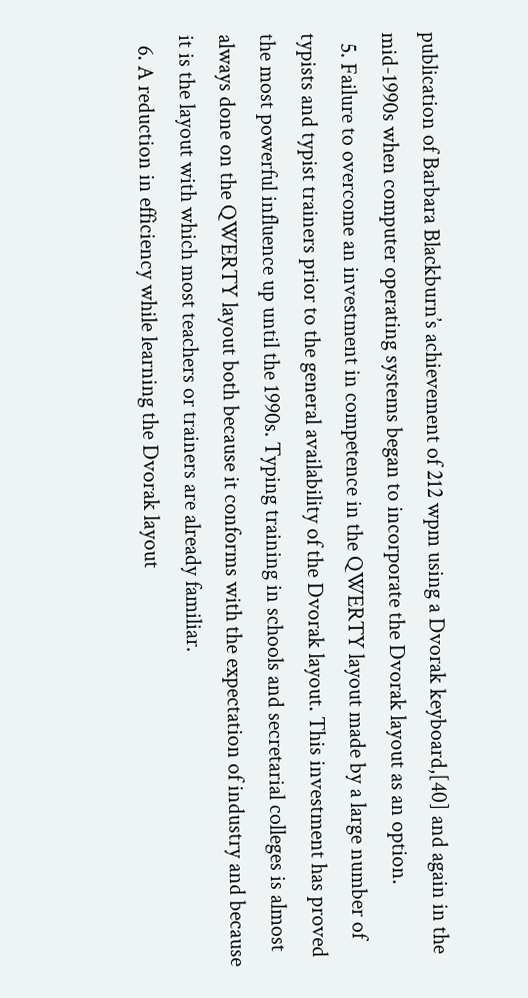publication of Barbara Blackburn’s achievement of 212 wpm using a Dvorak keyboard,[40] and again in the mid-1990s when computer operating systems began to incorporate the Dvorak layout as an option.
  5. Failure to overcome an investment in competence in the QWERTY layout made by a large number of typists and typist trainers prior to the general availability of the Dvorak layout. This investment has proved the most powerful influence up until the 1990s. Typing training in schools and secretarial colleges is almost always done on the QWERTY layout both because it conforms with the expectation of industry and because it is the layout with which most teachers or trainers are already familiar.
  6. A reduction in efficiency while learning the Dvorak layout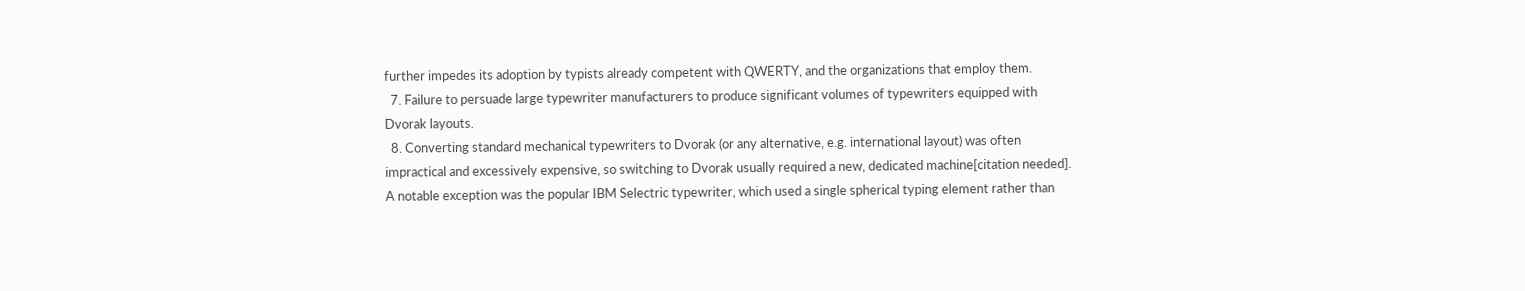further impedes its adoption by typists already competent with QWERTY, and the organizations that employ them.
  7. Failure to persuade large typewriter manufacturers to produce significant volumes of typewriters equipped with Dvorak layouts.
  8. Converting standard mechanical typewriters to Dvorak (or any alternative, e.g. international layout) was often impractical and excessively expensive, so switching to Dvorak usually required a new, dedicated machine[citation needed]. A notable exception was the popular IBM Selectric typewriter, which used a single spherical typing element rather than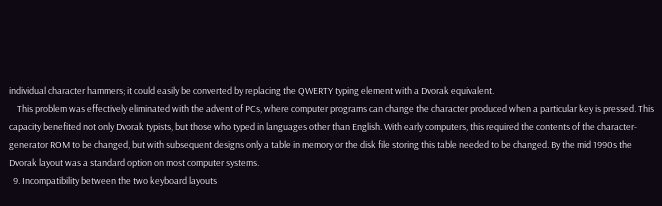individual character hammers; it could easily be converted by replacing the QWERTY typing element with a Dvorak equivalent.
    This problem was effectively eliminated with the advent of PCs, where computer programs can change the character produced when a particular key is pressed. This capacity benefited not only Dvorak typists, but those who typed in languages other than English. With early computers, this required the contents of the character-generator ROM to be changed, but with subsequent designs only a table in memory or the disk file storing this table needed to be changed. By the mid 1990s the Dvorak layout was a standard option on most computer systems.
  9. Incompatibility between the two keyboard layouts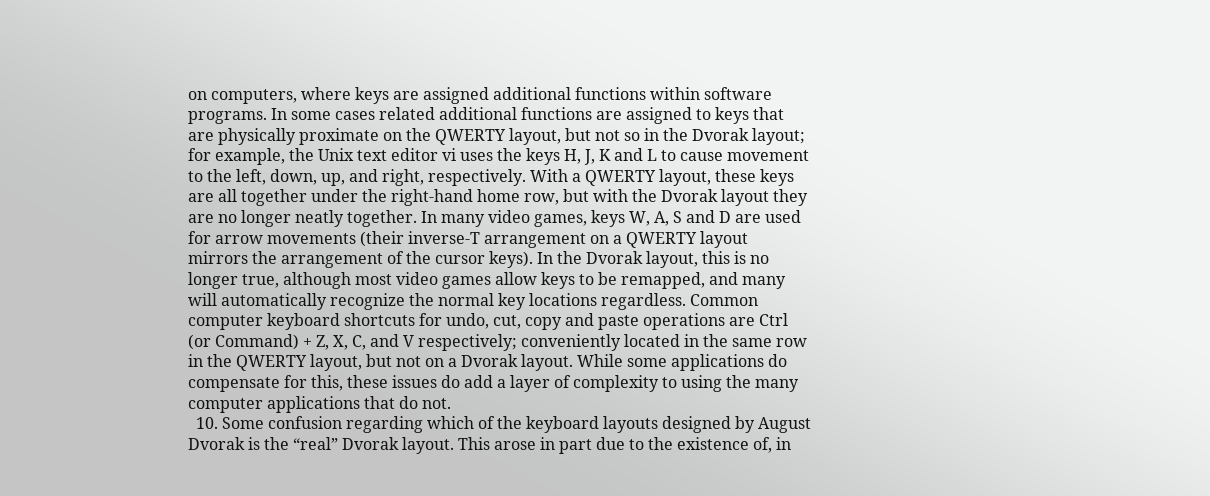on computers, where keys are assigned additional functions within software programs. In some cases related additional functions are assigned to keys that are physically proximate on the QWERTY layout, but not so in the Dvorak layout; for example, the Unix text editor vi uses the keys H, J, K and L to cause movement to the left, down, up, and right, respectively. With a QWERTY layout, these keys are all together under the right-hand home row, but with the Dvorak layout they are no longer neatly together. In many video games, keys W, A, S and D are used for arrow movements (their inverse-T arrangement on a QWERTY layout mirrors the arrangement of the cursor keys). In the Dvorak layout, this is no longer true, although most video games allow keys to be remapped, and many will automatically recognize the normal key locations regardless. Common computer keyboard shortcuts for undo, cut, copy and paste operations are Ctrl (or Command) + Z, X, C, and V respectively; conveniently located in the same row in the QWERTY layout, but not on a Dvorak layout. While some applications do compensate for this, these issues do add a layer of complexity to using the many computer applications that do not.
  10. Some confusion regarding which of the keyboard layouts designed by August Dvorak is the “real” Dvorak layout. This arose in part due to the existence of, in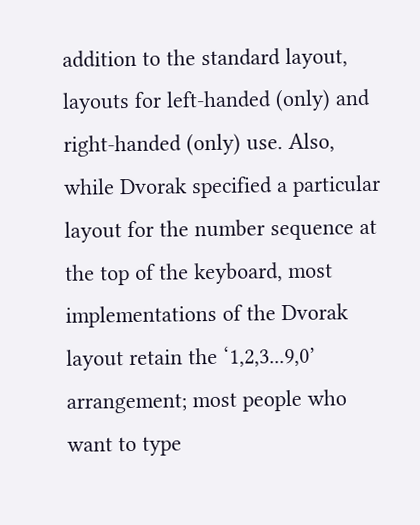addition to the standard layout, layouts for left-handed (only) and right-handed (only) use. Also, while Dvorak specified a particular layout for the number sequence at the top of the keyboard, most implementations of the Dvorak layout retain the ‘1,2,3...9,0’ arrangement; most people who want to type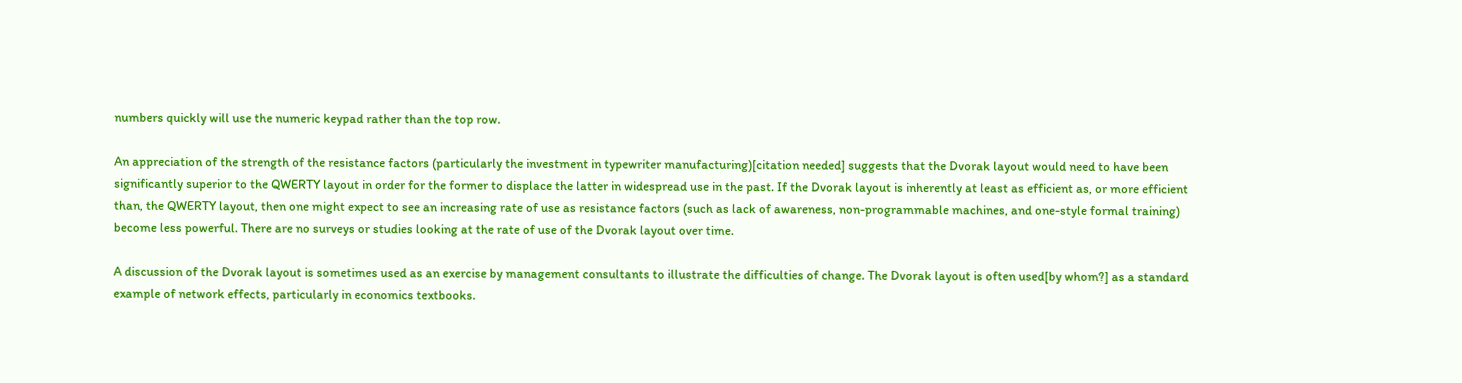numbers quickly will use the numeric keypad rather than the top row.

An appreciation of the strength of the resistance factors (particularly the investment in typewriter manufacturing)[citation needed] suggests that the Dvorak layout would need to have been significantly superior to the QWERTY layout in order for the former to displace the latter in widespread use in the past. If the Dvorak layout is inherently at least as efficient as, or more efficient than, the QWERTY layout, then one might expect to see an increasing rate of use as resistance factors (such as lack of awareness, non-programmable machines, and one-style formal training) become less powerful. There are no surveys or studies looking at the rate of use of the Dvorak layout over time.

A discussion of the Dvorak layout is sometimes used as an exercise by management consultants to illustrate the difficulties of change. The Dvorak layout is often used[by whom?] as a standard example of network effects, particularly in economics textbooks.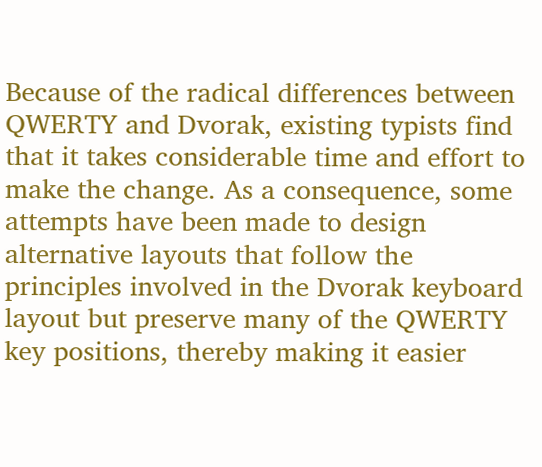Because of the radical differences between QWERTY and Dvorak, existing typists find that it takes considerable time and effort to make the change. As a consequence, some attempts have been made to design alternative layouts that follow the principles involved in the Dvorak keyboard layout but preserve many of the QWERTY key positions, thereby making it easier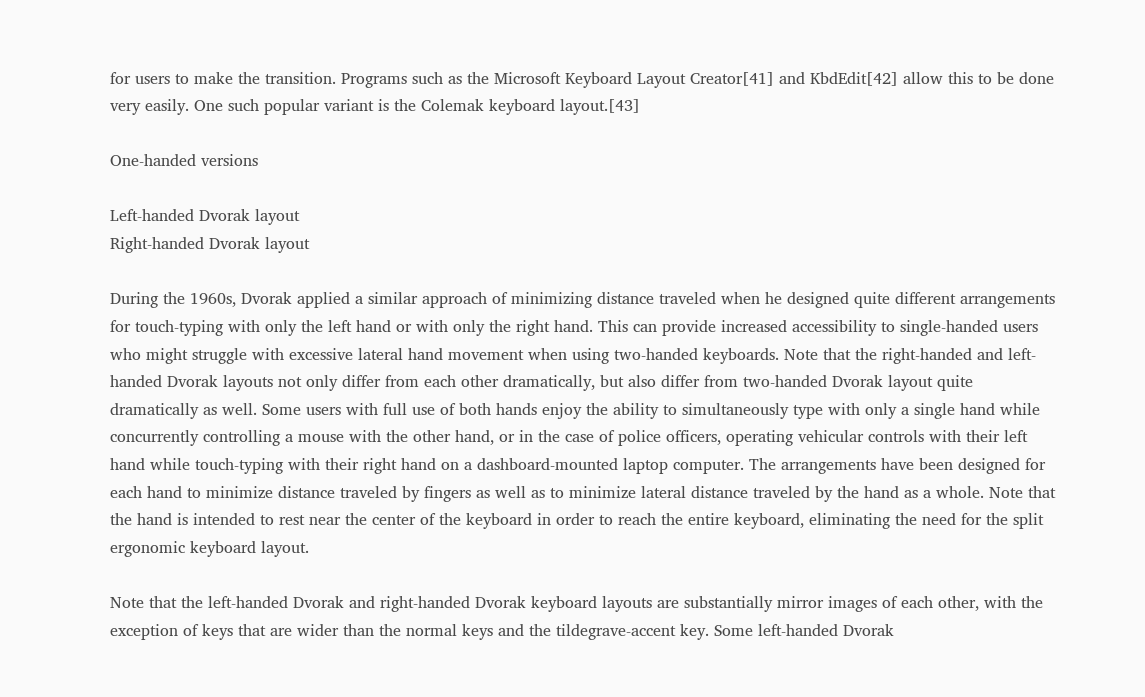for users to make the transition. Programs such as the Microsoft Keyboard Layout Creator[41] and KbdEdit[42] allow this to be done very easily. One such popular variant is the Colemak keyboard layout.[43]

One-handed versions

Left-handed Dvorak layout
Right-handed Dvorak layout

During the 1960s, Dvorak applied a similar approach of minimizing distance traveled when he designed quite different arrangements for touch-typing with only the left hand or with only the right hand. This can provide increased accessibility to single-handed users who might struggle with excessive lateral hand movement when using two-handed keyboards. Note that the right-handed and left-handed Dvorak layouts not only differ from each other dramatically, but also differ from two-handed Dvorak layout quite dramatically as well. Some users with full use of both hands enjoy the ability to simultaneously type with only a single hand while concurrently controlling a mouse with the other hand, or in the case of police officers, operating vehicular controls with their left hand while touch-typing with their right hand on a dashboard-mounted laptop computer. The arrangements have been designed for each hand to minimize distance traveled by fingers as well as to minimize lateral distance traveled by the hand as a whole. Note that the hand is intended to rest near the center of the keyboard in order to reach the entire keyboard, eliminating the need for the split ergonomic keyboard layout.

Note that the left-handed Dvorak and right-handed Dvorak keyboard layouts are substantially mirror images of each other, with the exception of keys that are wider than the normal keys and the tildegrave-accent key. Some left-handed Dvorak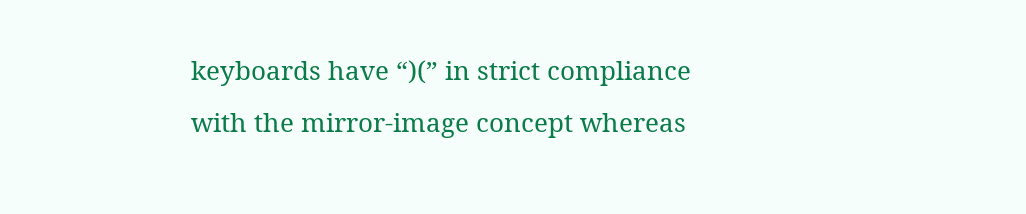keyboards have “)(” in strict compliance with the mirror-image concept whereas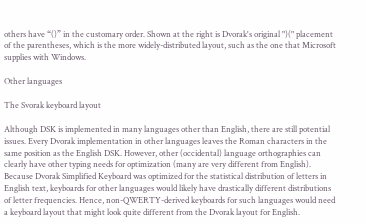others have “()” in the customary order. Shown at the right is Dvorak's original ")(" placement of the parentheses, which is the more widely-distributed layout, such as the one that Microsoft supplies with Windows.

Other languages

The Svorak keyboard layout

Although DSK is implemented in many languages other than English, there are still potential issues. Every Dvorak implementation in other languages leaves the Roman characters in the same position as the English DSK. However, other (occidental) language orthographies can clearly have other typing needs for optimization (many are very different from English). Because Dvorak Simplified Keyboard was optimized for the statistical distribution of letters in English text, keyboards for other languages would likely have drastically different distributions of letter frequencies. Hence, non-QWERTY-derived keyboards for such languages would need a keyboard layout that might look quite different from the Dvorak layout for English.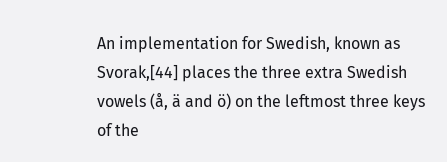An implementation for Swedish, known as Svorak,[44] places the three extra Swedish vowels (å, ä and ö) on the leftmost three keys of the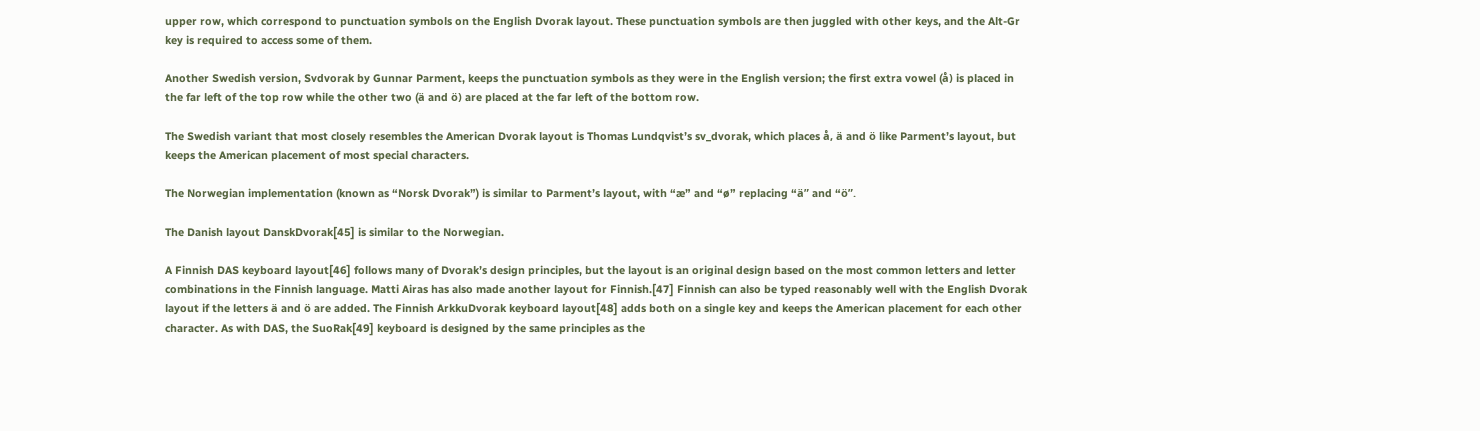upper row, which correspond to punctuation symbols on the English Dvorak layout. These punctuation symbols are then juggled with other keys, and the Alt-Gr key is required to access some of them.

Another Swedish version, Svdvorak by Gunnar Parment, keeps the punctuation symbols as they were in the English version; the first extra vowel (å) is placed in the far left of the top row while the other two (ä and ö) are placed at the far left of the bottom row.

The Swedish variant that most closely resembles the American Dvorak layout is Thomas Lundqvist’s sv_dvorak, which places å, ä and ö like Parment’s layout, but keeps the American placement of most special characters.

The Norwegian implementation (known as “Norsk Dvorak”) is similar to Parment’s layout, with “æ” and “ø” replacing “ä” and “ö”.

The Danish layout DanskDvorak[45] is similar to the Norwegian.

A Finnish DAS keyboard layout[46] follows many of Dvorak’s design principles, but the layout is an original design based on the most common letters and letter combinations in the Finnish language. Matti Airas has also made another layout for Finnish.[47] Finnish can also be typed reasonably well with the English Dvorak layout if the letters ä and ö are added. The Finnish ArkkuDvorak keyboard layout[48] adds both on a single key and keeps the American placement for each other character. As with DAS, the SuoRak[49] keyboard is designed by the same principles as the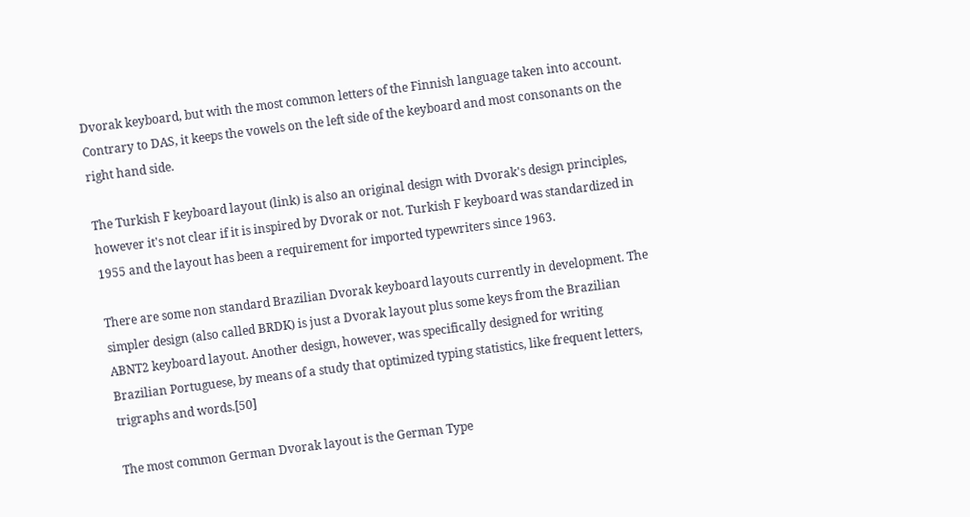Dvorak keyboard, but with the most common letters of the Finnish language taken into account. Contrary to DAS, it keeps the vowels on the left side of the keyboard and most consonants on the right hand side.

The Turkish F keyboard layout (link) is also an original design with Dvorak's design principles, however it's not clear if it is inspired by Dvorak or not. Turkish F keyboard was standardized in 1955 and the layout has been a requirement for imported typewriters since 1963.

There are some non standard Brazilian Dvorak keyboard layouts currently in development. The simpler design (also called BRDK) is just a Dvorak layout plus some keys from the Brazilian ABNT2 keyboard layout. Another design, however, was specifically designed for writing Brazilian Portuguese, by means of a study that optimized typing statistics, like frequent letters, trigraphs and words.[50]

The most common German Dvorak layout is the German Type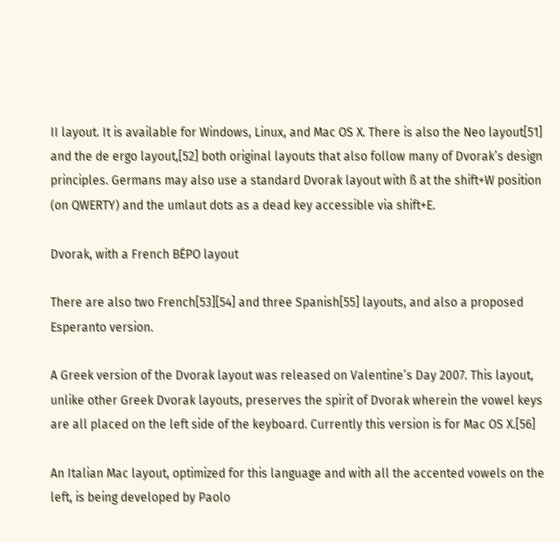II layout. It is available for Windows, Linux, and Mac OS X. There is also the Neo layout[51] and the de ergo layout,[52] both original layouts that also follow many of Dvorak’s design principles. Germans may also use a standard Dvorak layout with ß at the shift+W position (on QWERTY) and the umlaut dots as a dead key accessible via shift+E.

Dvorak, with a French BÉPO layout

There are also two French[53][54] and three Spanish[55] layouts, and also a proposed Esperanto version.

A Greek version of the Dvorak layout was released on Valentine’s Day 2007. This layout, unlike other Greek Dvorak layouts, preserves the spirit of Dvorak wherein the vowel keys are all placed on the left side of the keyboard. Currently this version is for Mac OS X.[56]

An Italian Mac layout, optimized for this language and with all the accented vowels on the left, is being developed by Paolo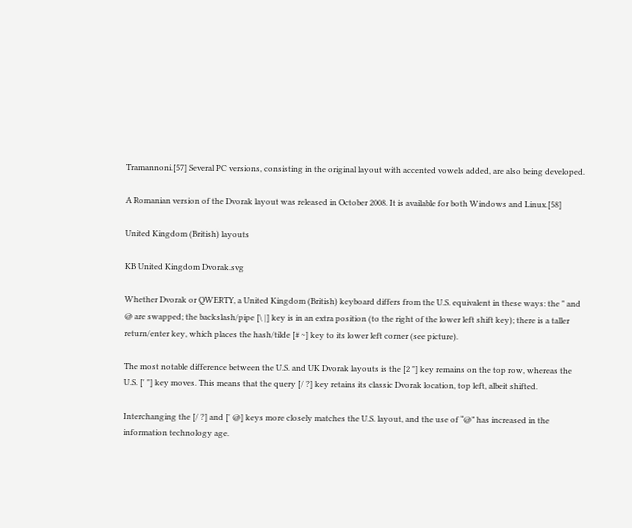Tramannoni.[57] Several PC versions, consisting in the original layout with accented vowels added, are also being developed.

A Romanian version of the Dvorak layout was released in October 2008. It is available for both Windows and Linux.[58]

United Kingdom (British) layouts

KB United Kingdom Dvorak.svg

Whether Dvorak or QWERTY, a United Kingdom (British) keyboard differs from the U.S. equivalent in these ways: the " and @ are swapped; the backslash/pipe [\ |] key is in an extra position (to the right of the lower left shift key); there is a taller return/enter key, which places the hash/tilde [# ~] key to its lower left corner (see picture).

The most notable difference between the U.S. and UK Dvorak layouts is the [2 "] key remains on the top row, whereas the U.S. [' "] key moves. This means that the query [/ ?] key retains its classic Dvorak location, top left, albeit shifted.

Interchanging the [/ ?] and [' @] keys more closely matches the U.S. layout, and the use of “@” has increased in the information technology age.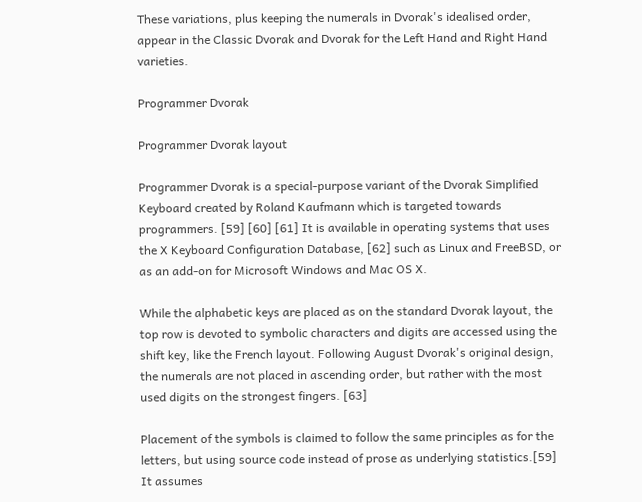These variations, plus keeping the numerals in Dvorak's idealised order, appear in the Classic Dvorak and Dvorak for the Left Hand and Right Hand varieties.

Programmer Dvorak

Programmer Dvorak layout

Programmer Dvorak is a special-purpose variant of the Dvorak Simplified Keyboard created by Roland Kaufmann which is targeted towards programmers. [59] [60] [61] It is available in operating systems that uses the X Keyboard Configuration Database, [62] such as Linux and FreeBSD, or as an add-on for Microsoft Windows and Mac OS X.

While the alphabetic keys are placed as on the standard Dvorak layout, the top row is devoted to symbolic characters and digits are accessed using the shift key, like the French layout. Following August Dvorak's original design, the numerals are not placed in ascending order, but rather with the most used digits on the strongest fingers. [63]

Placement of the symbols is claimed to follow the same principles as for the letters, but using source code instead of prose as underlying statistics.[59] It assumes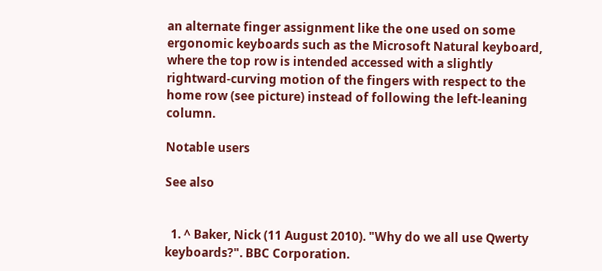an alternate finger assignment like the one used on some ergonomic keyboards such as the Microsoft Natural keyboard, where the top row is intended accessed with a slightly rightward-curving motion of the fingers with respect to the home row (see picture) instead of following the left-leaning column.

Notable users

See also


  1. ^ Baker, Nick (11 August 2010). "Why do we all use Qwerty keyboards?". BBC Corporation.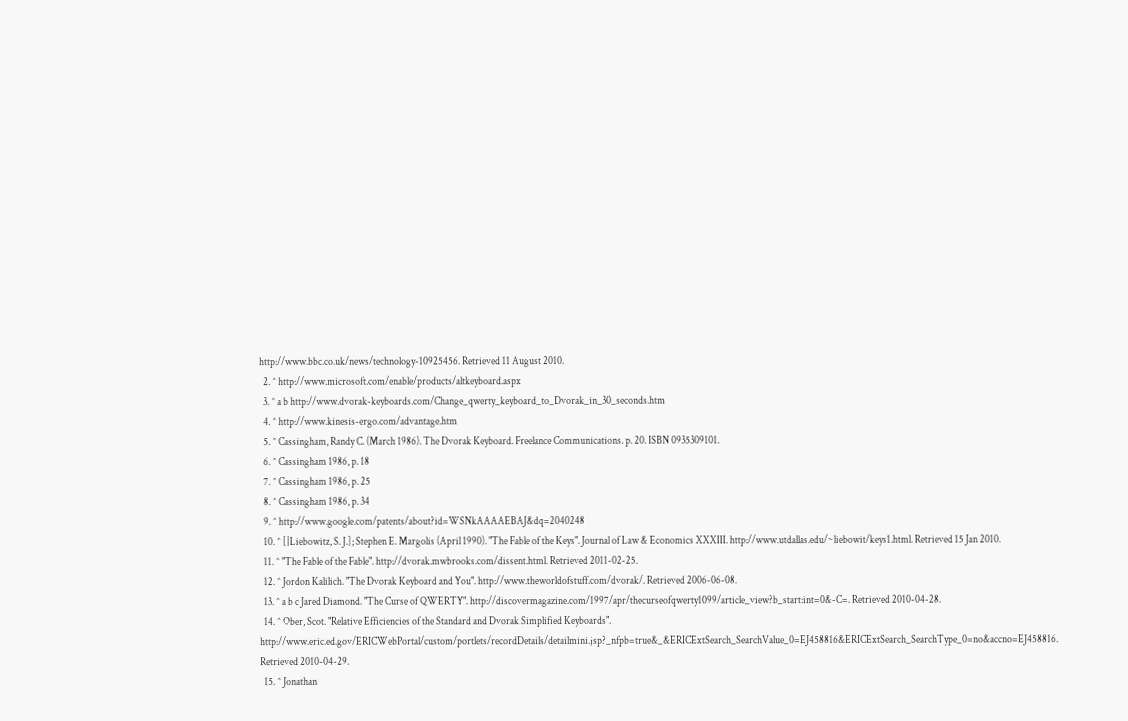http://www.bbc.co.uk/news/technology-10925456. Retrieved 11 August 2010.
  2. ^ http://www.microsoft.com/enable/products/altkeyboard.aspx
  3. ^ a b http://www.dvorak-keyboards.com/Change_qwerty_keyboard_to_Dvorak_in_30_seconds.htm
  4. ^ http://www.kinesis-ergo.com/advantage.htm
  5. ^ Cassingham, Randy C. (March 1986). The Dvorak Keyboard. Freelance Communications. p. 20. ISBN 0935309101.
  6. ^ Cassingham 1986, p. 18
  7. ^ Cassingham 1986, p. 25
  8. ^ Cassingham 1986, p. 34
  9. ^ http://www.google.com/patents/about?id=WSNkAAAAEBAJ&dq=2040248
  10. ^ [|Liebowitz, S. J.]; Stephen E. Margolis (April 1990). "The Fable of the Keys". Journal of Law & Economics XXXIII. http://www.utdallas.edu/~liebowit/keys1.html. Retrieved 15 Jan 2010.
  11. ^ "The Fable of the Fable". http://dvorak.mwbrooks.com/dissent.html. Retrieved 2011-02-25.
  12. ^ Jordon Kalilich. "The Dvorak Keyboard and You". http://www.theworldofstuff.com/dvorak/. Retrieved 2006-06-08.
  13. ^ a b c Jared Diamond. "The Curse of QWERTY". http://discovermagazine.com/1997/apr/thecurseofqwerty1099/article_view?b_start:int=0&-C=. Retrieved 2010-04-28.
  14. ^ Ober, Scot. "Relative Efficiencies of the Standard and Dvorak Simplified Keyboards". http://www.eric.ed.gov/ERICWebPortal/custom/portlets/recordDetails/detailmini.jsp?_nfpb=true&_&ERICExtSearch_SearchValue_0=EJ458816&ERICExtSearch_SearchType_0=no&accno=EJ458816. Retrieved 2010-04-29.
  15. ^ Jonathan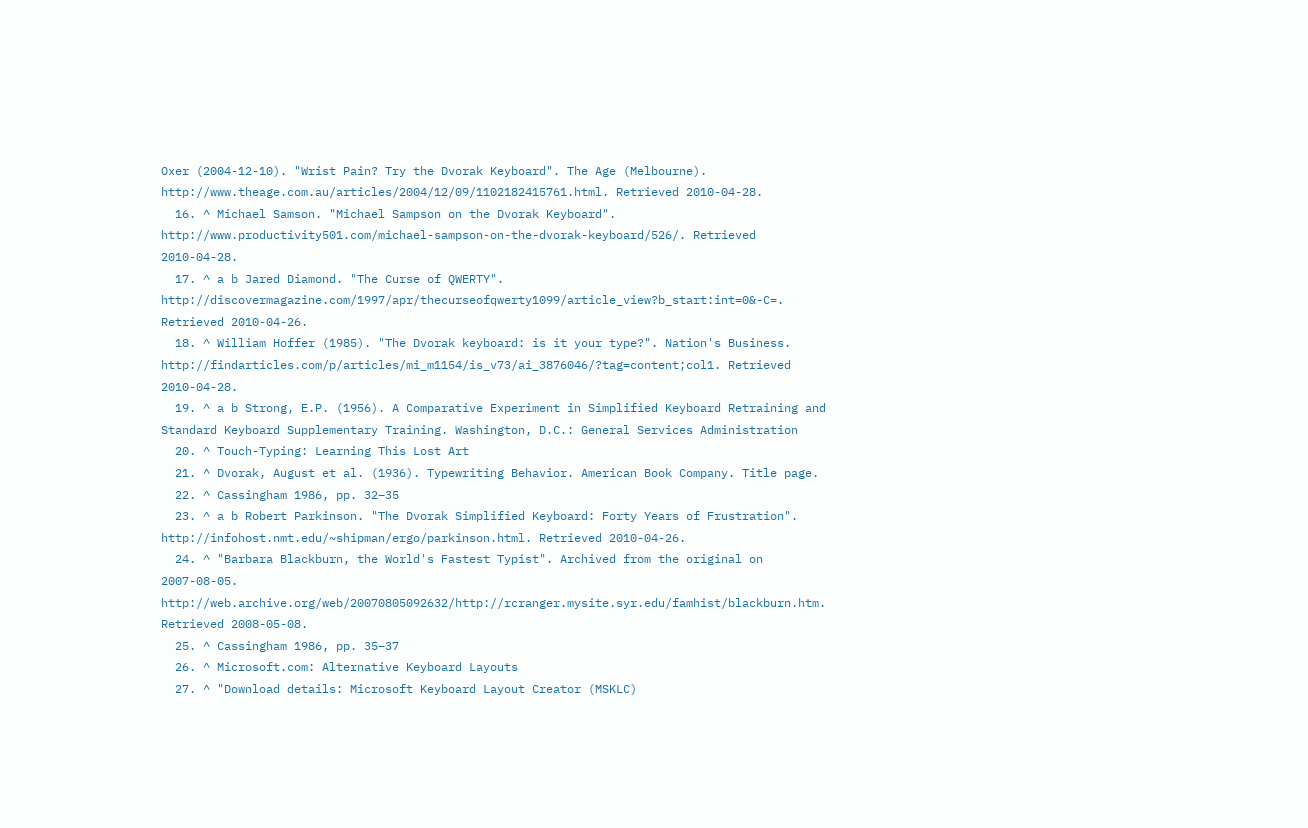Oxer (2004-12-10). "Wrist Pain? Try the Dvorak Keyboard". The Age (Melbourne). http://www.theage.com.au/articles/2004/12/09/1102182415761.html. Retrieved 2010-04-28.
  16. ^ Michael Samson. "Michael Sampson on the Dvorak Keyboard". http://www.productivity501.com/michael-sampson-on-the-dvorak-keyboard/526/. Retrieved 2010-04-28.
  17. ^ a b Jared Diamond. "The Curse of QWERTY". http://discovermagazine.com/1997/apr/thecurseofqwerty1099/article_view?b_start:int=0&-C=. Retrieved 2010-04-26.
  18. ^ William Hoffer (1985). "The Dvorak keyboard: is it your type?". Nation's Business. http://findarticles.com/p/articles/mi_m1154/is_v73/ai_3876046/?tag=content;col1. Retrieved 2010-04-28.
  19. ^ a b Strong, E.P. (1956). A Comparative Experiment in Simplified Keyboard Retraining and Standard Keyboard Supplementary Training. Washington, D.C.: General Services Administration
  20. ^ Touch-Typing: Learning This Lost Art
  21. ^ Dvorak, August et al. (1936). Typewriting Behavior. American Book Company. Title page.
  22. ^ Cassingham 1986, pp. 32–35
  23. ^ a b Robert Parkinson. "The Dvorak Simplified Keyboard: Forty Years of Frustration". http://infohost.nmt.edu/~shipman/ergo/parkinson.html. Retrieved 2010-04-26.
  24. ^ "Barbara Blackburn, the World's Fastest Typist". Archived from the original on 2007-08-05. http://web.archive.org/web/20070805092632/http://rcranger.mysite.syr.edu/famhist/blackburn.htm. Retrieved 2008-05-08.
  25. ^ Cassingham 1986, pp. 35–37
  26. ^ Microsoft.com: Alternative Keyboard Layouts
  27. ^ "Download details: Microsoft Keyboard Layout Creator (MSKLC)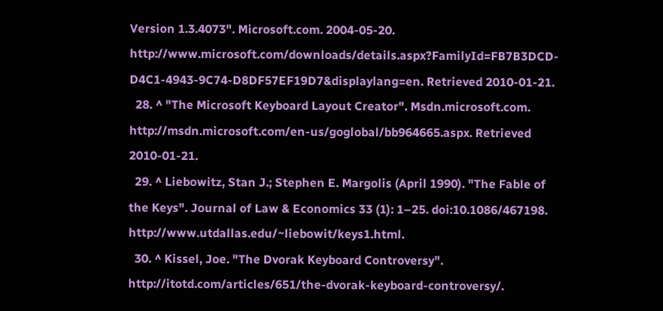Version 1.3.4073". Microsoft.com. 2004-05-20. http://www.microsoft.com/downloads/details.aspx?FamilyId=FB7B3DCD-D4C1-4943-9C74-D8DF57EF19D7&displaylang=en. Retrieved 2010-01-21.
  28. ^ "The Microsoft Keyboard Layout Creator". Msdn.microsoft.com. http://msdn.microsoft.com/en-us/goglobal/bb964665.aspx. Retrieved 2010-01-21.
  29. ^ Liebowitz, Stan J.; Stephen E. Margolis (April 1990). "The Fable of the Keys". Journal of Law & Economics 33 (1): 1–25. doi:10.1086/467198. http://www.utdallas.edu/~liebowit/keys1.html.
  30. ^ Kissel, Joe. "The Dvorak Keyboard Controversy". http://itotd.com/articles/651/the-dvorak-keyboard-controversy/.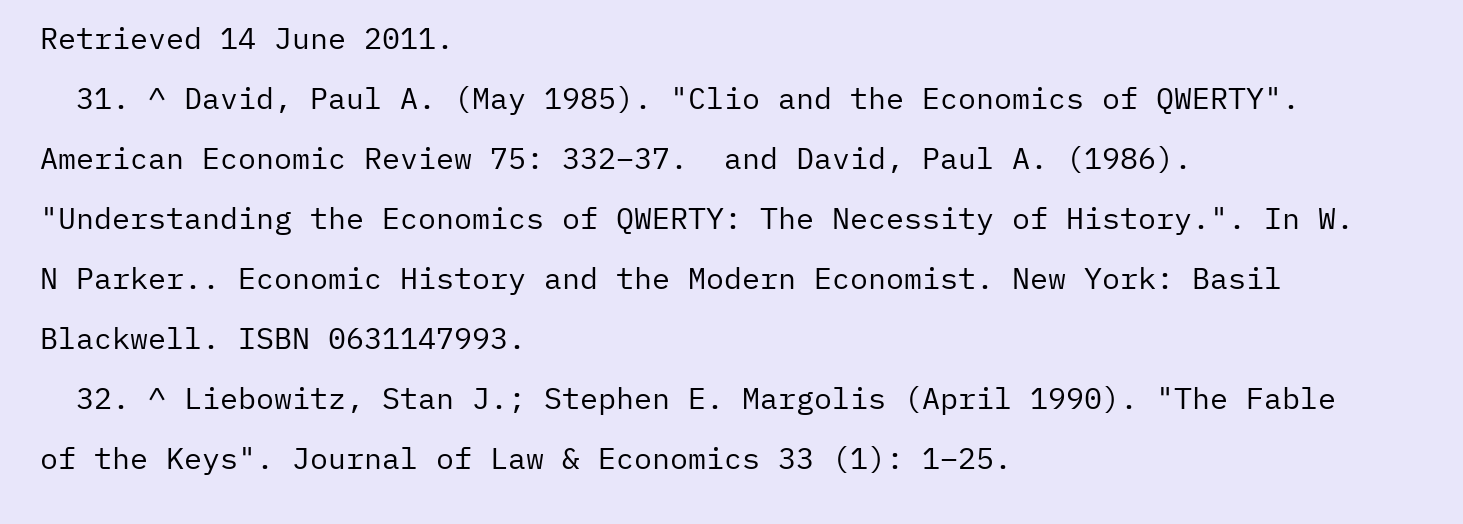Retrieved 14 June 2011.
  31. ^ David, Paul A. (May 1985). "Clio and the Economics of QWERTY". American Economic Review 75: 332–37.  and David, Paul A. (1986). "Understanding the Economics of QWERTY: The Necessity of History.". In W. N Parker.. Economic History and the Modern Economist. New York: Basil Blackwell. ISBN 0631147993.
  32. ^ Liebowitz, Stan J.; Stephen E. Margolis (April 1990). "The Fable of the Keys". Journal of Law & Economics 33 (1): 1–25.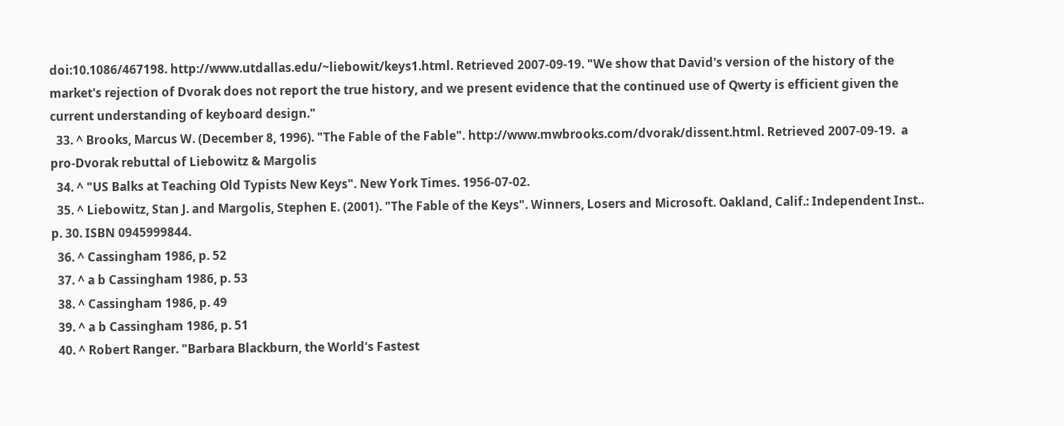doi:10.1086/467198. http://www.utdallas.edu/~liebowit/keys1.html. Retrieved 2007-09-19. "We show that David's version of the history of the market's rejection of Dvorak does not report the true history, and we present evidence that the continued use of Qwerty is efficient given the current understanding of keyboard design."
  33. ^ Brooks, Marcus W. (December 8, 1996). "The Fable of the Fable". http://www.mwbrooks.com/dvorak/dissent.html. Retrieved 2007-09-19.  a pro-Dvorak rebuttal of Liebowitz & Margolis
  34. ^ "US Balks at Teaching Old Typists New Keys". New York Times. 1956-07-02.
  35. ^ Liebowitz, Stan J. and Margolis, Stephen E. (2001). "The Fable of the Keys". Winners, Losers and Microsoft. Oakland, Calif.: Independent Inst.. p. 30. ISBN 0945999844.
  36. ^ Cassingham 1986, p. 52
  37. ^ a b Cassingham 1986, p. 53
  38. ^ Cassingham 1986, p. 49
  39. ^ a b Cassingham 1986, p. 51
  40. ^ Robert Ranger. "Barbara Blackburn, the World's Fastest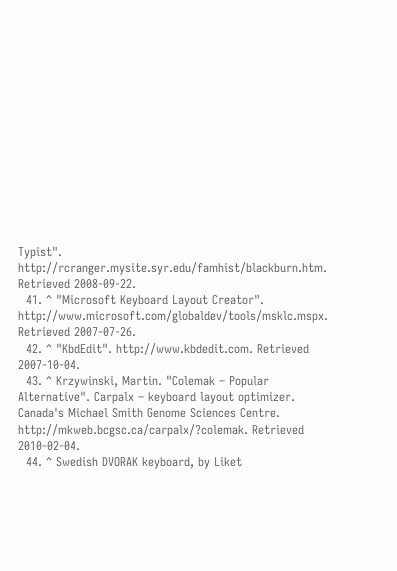Typist". http://rcranger.mysite.syr.edu/famhist/blackburn.htm. Retrieved 2008-09-22.
  41. ^ "Microsoft Keyboard Layout Creator". http://www.microsoft.com/globaldev/tools/msklc.mspx. Retrieved 2007-07-26.
  42. ^ "KbdEdit". http://www.kbdedit.com. Retrieved 2007-10-04.
  43. ^ Krzywinski, Martin. "Colemak – Popular Alternative". Carpalx – keyboard layout optimizer. Canada's Michael Smith Genome Sciences Centre. http://mkweb.bcgsc.ca/carpalx/?colemak. Retrieved 2010-02-04.
  44. ^ Swedish DVORAK keyboard, by Liket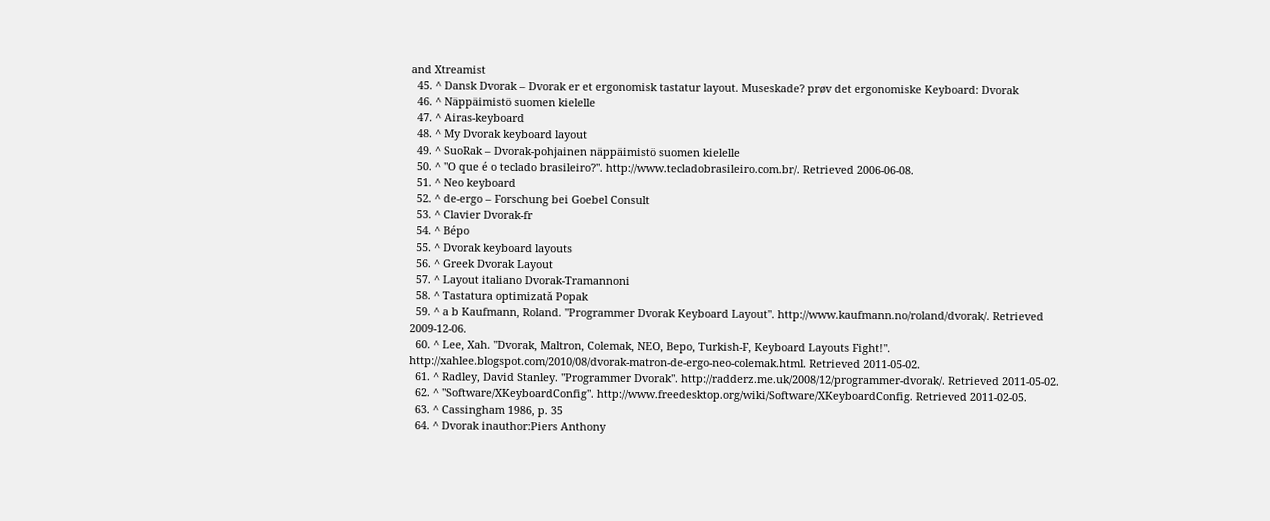and Xtreamist
  45. ^ Dansk Dvorak – Dvorak er et ergonomisk tastatur layout. Museskade? prøv det ergonomiske Keyboard: Dvorak
  46. ^ Näppäimistö suomen kielelle
  47. ^ Airas-keyboard
  48. ^ My Dvorak keyboard layout
  49. ^ SuoRak – Dvorak-pohjainen näppäimistö suomen kielelle
  50. ^ "O que é o teclado brasileiro?". http://www.tecladobrasileiro.com.br/. Retrieved 2006-06-08.
  51. ^ Neo keyboard
  52. ^ de-ergo – Forschung bei Goebel Consult
  53. ^ Clavier Dvorak-fr
  54. ^ Bépo
  55. ^ Dvorak keyboard layouts
  56. ^ Greek Dvorak Layout
  57. ^ Layout italiano Dvorak-Tramannoni
  58. ^ Tastatura optimizată Popak
  59. ^ a b Kaufmann, Roland. "Programmer Dvorak Keyboard Layout". http://www.kaufmann.no/roland/dvorak/. Retrieved 2009-12-06.
  60. ^ Lee, Xah. "Dvorak, Maltron, Colemak, NEO, Bepo, Turkish-F, Keyboard Layouts Fight!". http://xahlee.blogspot.com/2010/08/dvorak-matron-de-ergo-neo-colemak.html. Retrieved 2011-05-02.
  61. ^ Radley, David Stanley. "Programmer Dvorak". http://radderz.me.uk/2008/12/programmer-dvorak/. Retrieved 2011-05-02.
  62. ^ "Software/XKeyboardConfig". http://www.freedesktop.org/wiki/Software/XKeyboardConfig. Retrieved 2011-02-05.
  63. ^ Cassingham 1986, p. 35
  64. ^ Dvorak inauthor:Piers Anthony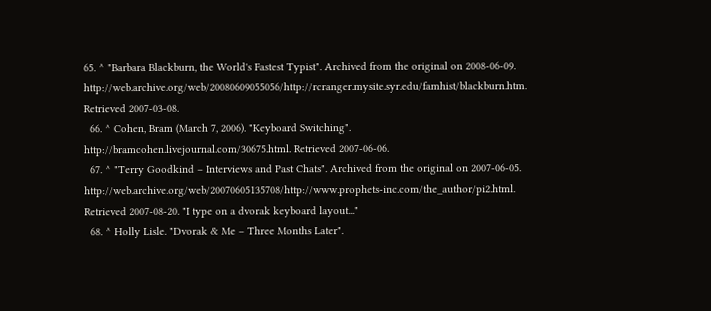65. ^ "Barbara Blackburn, the World's Fastest Typist". Archived from the original on 2008-06-09. http://web.archive.org/web/20080609055056/http://rcranger.mysite.syr.edu/famhist/blackburn.htm. Retrieved 2007-03-08.
  66. ^ Cohen, Bram (March 7, 2006). "Keyboard Switching". http://bramcohen.livejournal.com/30675.html. Retrieved 2007-06-06.
  67. ^ "Terry Goodkind – Interviews and Past Chats". Archived from the original on 2007-06-05. http://web.archive.org/web/20070605135708/http://www.prophets-inc.com/the_author/pi2.html. Retrieved 2007-08-20. "I type on a dvorak keyboard layout..."
  68. ^ Holly Lisle. "Dvorak & Me – Three Months Later".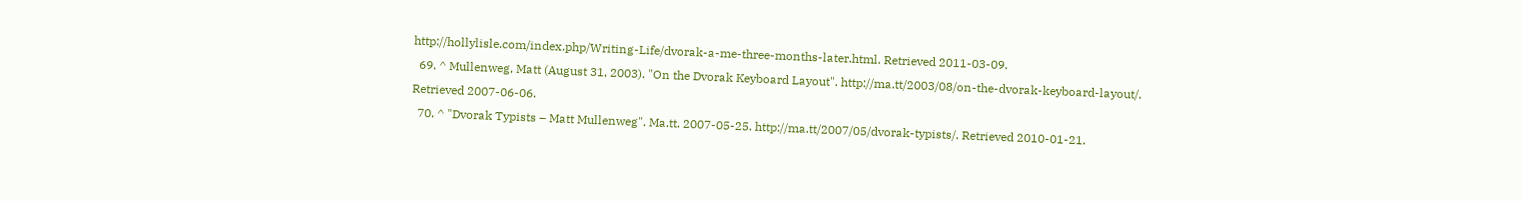http://hollylisle.com/index.php/Writing-Life/dvorak-a-me-three-months-later.html. Retrieved 2011-03-09.
  69. ^ Mullenweg, Matt (August 31, 2003). "On the Dvorak Keyboard Layout". http://ma.tt/2003/08/on-the-dvorak-keyboard-layout/. Retrieved 2007-06-06.
  70. ^ "Dvorak Typists – Matt Mullenweg". Ma.tt. 2007-05-25. http://ma.tt/2007/05/dvorak-typists/. Retrieved 2010-01-21.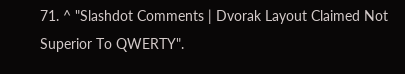71. ^ "Slashdot Comments | Dvorak Layout Claimed Not Superior To QWERTY".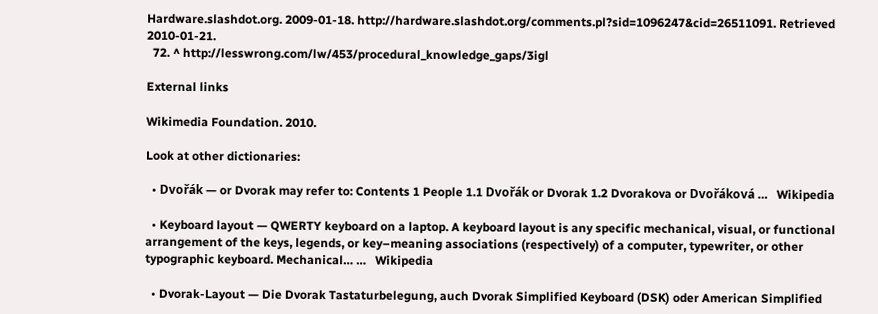Hardware.slashdot.org. 2009-01-18. http://hardware.slashdot.org/comments.pl?sid=1096247&cid=26511091. Retrieved 2010-01-21.
  72. ^ http://lesswrong.com/lw/453/procedural_knowledge_gaps/3igl

External links

Wikimedia Foundation. 2010.

Look at other dictionaries:

  • Dvořák — or Dvorak may refer to: Contents 1 People 1.1 Dvořák or Dvorak 1.2 Dvorakova or Dvořáková …   Wikipedia

  • Keyboard layout — QWERTY keyboard on a laptop. A keyboard layout is any specific mechanical, visual, or functional arrangement of the keys, legends, or key–meaning associations (respectively) of a computer, typewriter, or other typographic keyboard. Mechanical… …   Wikipedia

  • Dvorak-Layout — Die Dvorak Tastaturbelegung, auch Dvorak Simplified Keyboard (DSK) oder American Simplified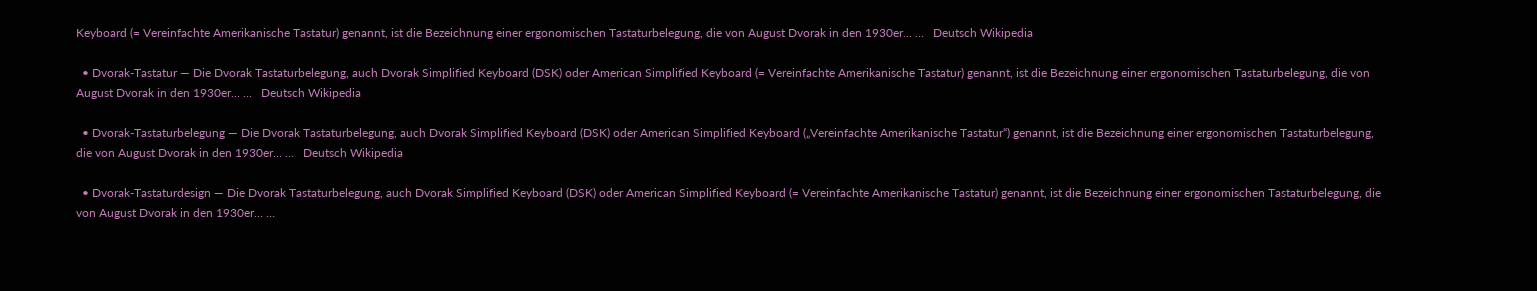Keyboard (= Vereinfachte Amerikanische Tastatur) genannt, ist die Bezeichnung einer ergonomischen Tastaturbelegung, die von August Dvorak in den 1930er… …   Deutsch Wikipedia

  • Dvorak-Tastatur — Die Dvorak Tastaturbelegung, auch Dvorak Simplified Keyboard (DSK) oder American Simplified Keyboard (= Vereinfachte Amerikanische Tastatur) genannt, ist die Bezeichnung einer ergonomischen Tastaturbelegung, die von August Dvorak in den 1930er… …   Deutsch Wikipedia

  • Dvorak-Tastaturbelegung — Die Dvorak Tastaturbelegung, auch Dvorak Simplified Keyboard (DSK) oder American Simplified Keyboard („Vereinfachte Amerikanische Tastatur“) genannt, ist die Bezeichnung einer ergonomischen Tastaturbelegung, die von August Dvorak in den 1930er… …   Deutsch Wikipedia

  • Dvorak-Tastaturdesign — Die Dvorak Tastaturbelegung, auch Dvorak Simplified Keyboard (DSK) oder American Simplified Keyboard (= Vereinfachte Amerikanische Tastatur) genannt, ist die Bezeichnung einer ergonomischen Tastaturbelegung, die von August Dvorak in den 1930er… …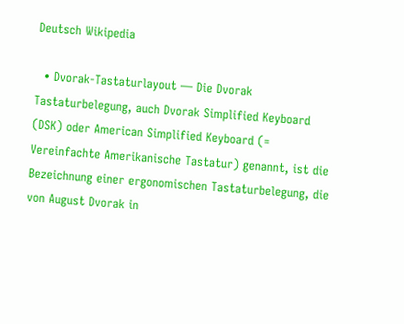Deutsch Wikipedia

  • Dvorak-Tastaturlayout — Die Dvorak Tastaturbelegung, auch Dvorak Simplified Keyboard (DSK) oder American Simplified Keyboard (= Vereinfachte Amerikanische Tastatur) genannt, ist die Bezeichnung einer ergonomischen Tastaturbelegung, die von August Dvorak in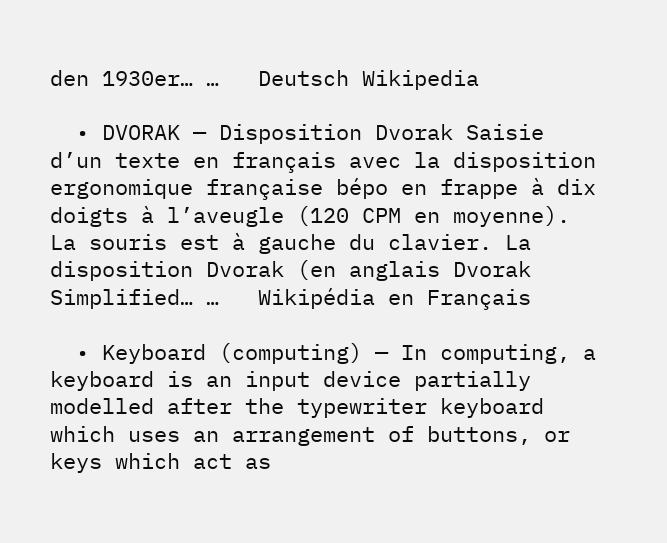den 1930er… …   Deutsch Wikipedia

  • DVORAK — Disposition Dvorak Saisie d’un texte en français avec la disposition ergonomique française bépo en frappe à dix doigts à l’aveugle (120 CPM en moyenne). La souris est à gauche du clavier. La disposition Dvorak (en anglais Dvorak Simplified… …   Wikipédia en Français

  • Keyboard (computing) — In computing, a keyboard is an input device partially modelled after the typewriter keyboard which uses an arrangement of buttons, or keys which act as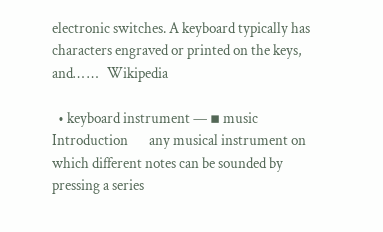electronic switches. A keyboard typically has characters engraved or printed on the keys, and… …   Wikipedia

  • keyboard instrument — ▪ music Introduction       any musical instrument on which different notes can be sounded by pressing a series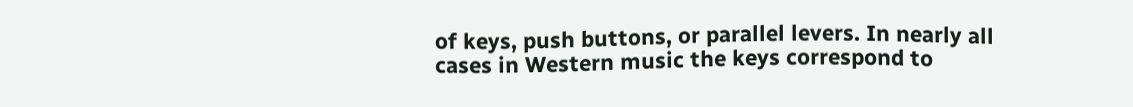of keys, push buttons, or parallel levers. In nearly all cases in Western music the keys correspond to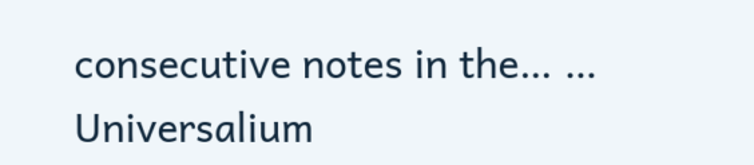consecutive notes in the… …   Universalium